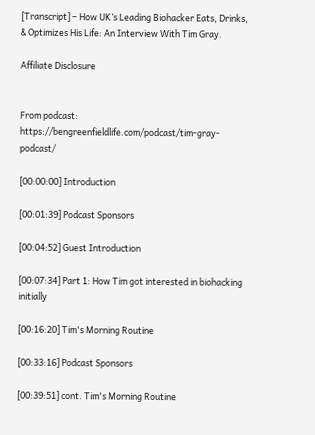[Transcript] – How UK’s Leading Biohacker Eats, Drinks, & Optimizes His Life: An Interview With Tim Gray.

Affiliate Disclosure


From podcast: https://bengreenfieldlife.com/podcast/tim-gray-podcast/

[00:00:00] Introduction

[00:01:39] Podcast Sponsors

[00:04:52] Guest Introduction

[00:07:34] Part 1: How Tim got interested in biohacking initially

[00:16:20] Tim's Morning Routine

[00:33:16] Podcast Sponsors

[00:39:51] cont. Tim's Morning Routine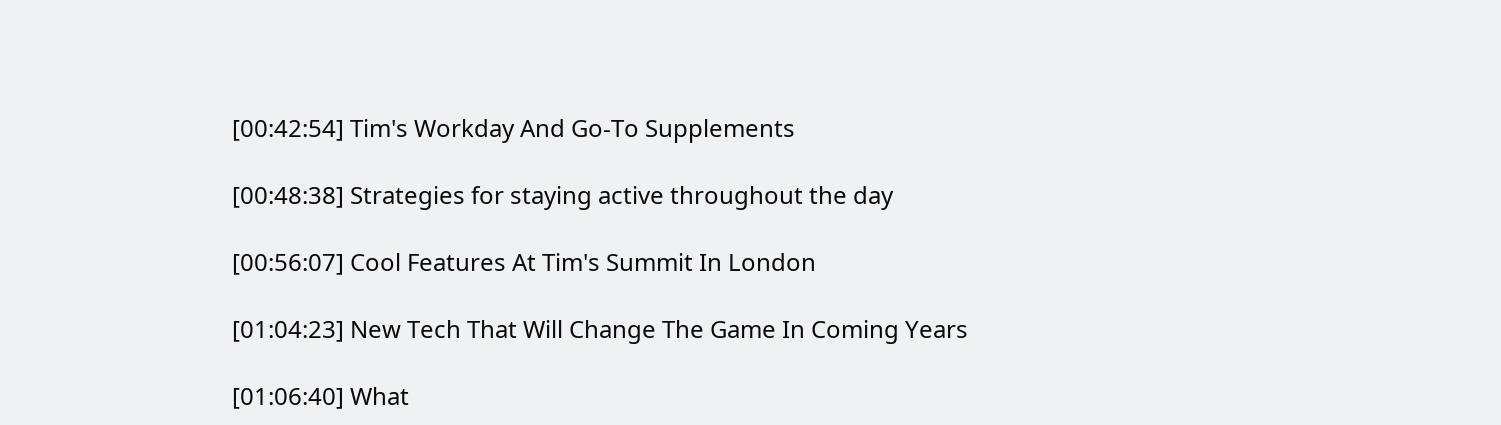[00:42:54] Tim's Workday And Go-To Supplements

[00:48:38] Strategies for staying active throughout the day

[00:56:07] Cool Features At Tim's Summit In London

[01:04:23] New Tech That Will Change The Game In Coming Years

[01:06:40] What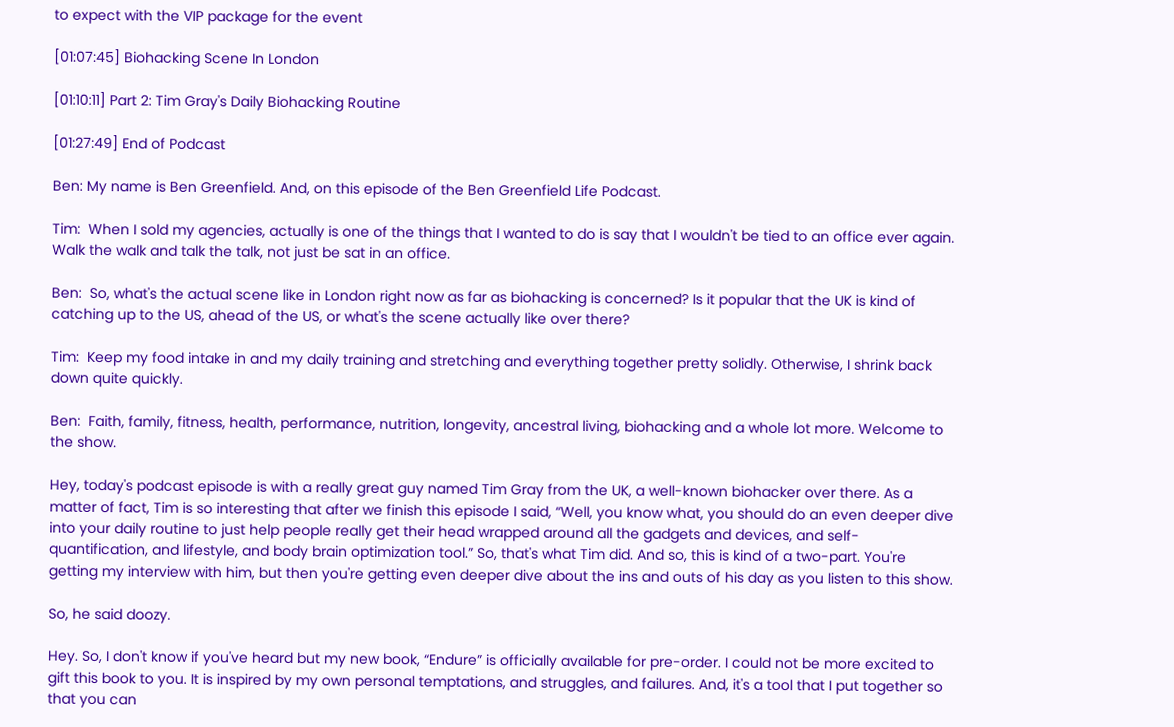to expect with the VIP package for the event

[01:07:45] Biohacking Scene In London

[01:10:11] Part 2: Tim Gray's Daily Biohacking Routine

[01:27:49] End of Podcast

Ben: My name is Ben Greenfield. And, on this episode of the Ben Greenfield Life Podcast.

Tim:  When I sold my agencies, actually is one of the things that I wanted to do is say that I wouldn't be tied to an office ever again. Walk the walk and talk the talk, not just be sat in an office.

Ben:  So, what's the actual scene like in London right now as far as biohacking is concerned? Is it popular that the UK is kind of catching up to the US, ahead of the US, or what's the scene actually like over there?

Tim:  Keep my food intake in and my daily training and stretching and everything together pretty solidly. Otherwise, I shrink back down quite quickly.

Ben:  Faith, family, fitness, health, performance, nutrition, longevity, ancestral living, biohacking and a whole lot more. Welcome to the show.

Hey, today's podcast episode is with a really great guy named Tim Gray from the UK, a well-known biohacker over there. As a matter of fact, Tim is so interesting that after we finish this episode I said, “Well, you know what, you should do an even deeper dive into your daily routine to just help people really get their head wrapped around all the gadgets and devices, and self-quantification, and lifestyle, and body brain optimization tool.” So, that's what Tim did. And so, this is kind of a two-part. You're getting my interview with him, but then you're getting even deeper dive about the ins and outs of his day as you listen to this show.

So, he said doozy.

Hey. So, I don't know if you've heard but my new book, “Endure” is officially available for pre-order. I could not be more excited to gift this book to you. It is inspired by my own personal temptations, and struggles, and failures. And, it's a tool that I put together so that you can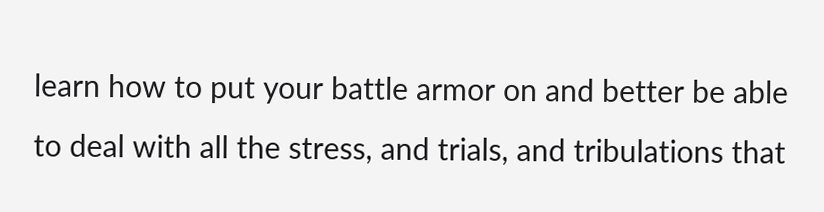learn how to put your battle armor on and better be able to deal with all the stress, and trials, and tribulations that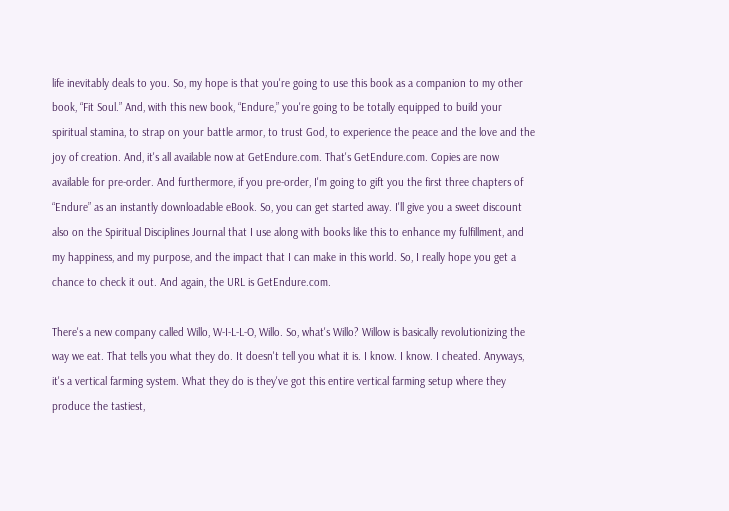life inevitably deals to you. So, my hope is that you're going to use this book as a companion to my other book, “Fit Soul.” And, with this new book, “Endure,” you're going to be totally equipped to build your spiritual stamina, to strap on your battle armor, to trust God, to experience the peace and the love and the joy of creation. And, it's all available now at GetEndure.com. That's GetEndure.com. Copies are now available for pre-order. And furthermore, if you pre-order, I'm going to gift you the first three chapters of “Endure” as an instantly downloadable eBook. So, you can get started away. I'll give you a sweet discount also on the Spiritual Disciplines Journal that I use along with books like this to enhance my fulfillment, and my happiness, and my purpose, and the impact that I can make in this world. So, I really hope you get a chance to check it out. And again, the URL is GetEndure.com.

There's a new company called Willo, W-I-L-L-O, Willo. So, what's Willo? Willow is basically revolutionizing the way we eat. That tells you what they do. It doesn't tell you what it is. I know. I know. I cheated. Anyways, it's a vertical farming system. What they do is they've got this entire vertical farming setup where they produce the tastiest,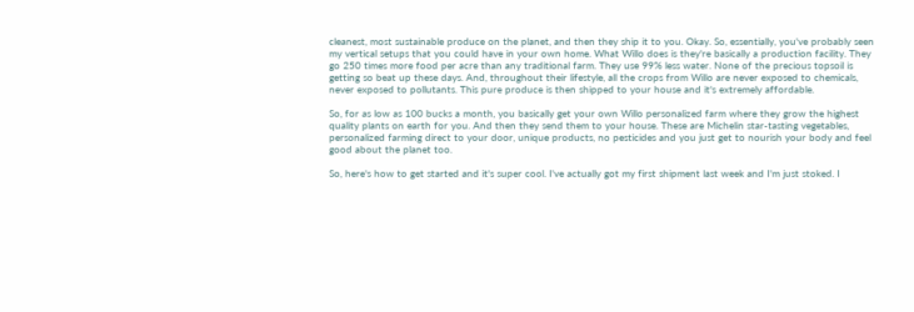cleanest, most sustainable produce on the planet, and then they ship it to you. Okay. So, essentially, you've probably seen my vertical setups that you could have in your own home. What Willo does is they're basically a production facility. They go 250 times more food per acre than any traditional farm. They use 99% less water. None of the precious topsoil is getting so beat up these days. And, throughout their lifestyle, all the crops from Willo are never exposed to chemicals, never exposed to pollutants. This pure produce is then shipped to your house and it's extremely affordable.

So, for as low as 100 bucks a month, you basically get your own Willo personalized farm where they grow the highest quality plants on earth for you. And then they send them to your house. These are Michelin star-tasting vegetables, personalized farming direct to your door, unique products, no pesticides and you just get to nourish your body and feel good about the planet too.

So, here's how to get started and it's super cool. I've actually got my first shipment last week and I'm just stoked. I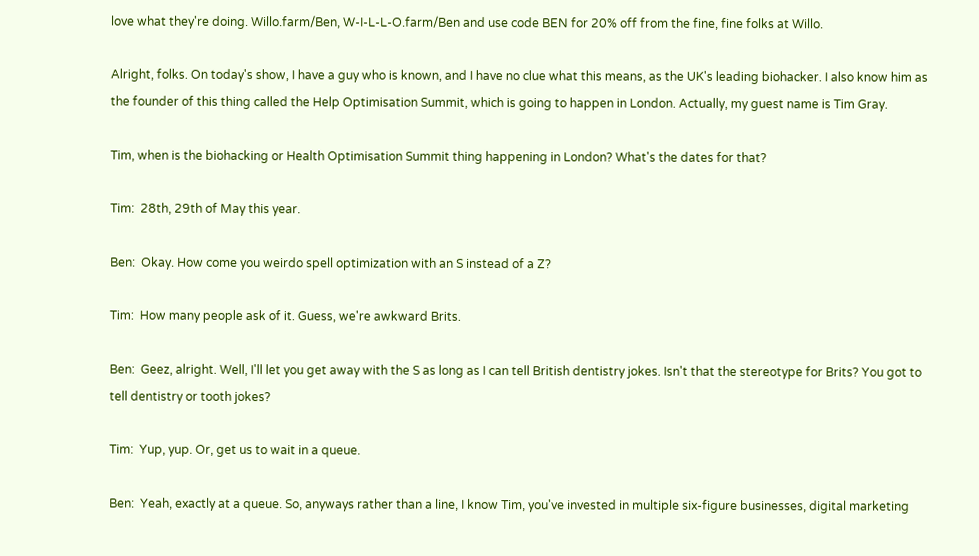love what they're doing. Willo.farm/Ben, W-I-L-L-O.farm/Ben and use code BEN for 20% off from the fine, fine folks at Willo.

Alright, folks. On today's show, I have a guy who is known, and I have no clue what this means, as the UK's leading biohacker. I also know him as the founder of this thing called the Help Optimisation Summit, which is going to happen in London. Actually, my guest name is Tim Gray.

Tim, when is the biohacking or Health Optimisation Summit thing happening in London? What's the dates for that?

Tim:  28th, 29th of May this year.

Ben:  Okay. How come you weirdo spell optimization with an S instead of a Z?

Tim:  How many people ask of it. Guess, we're awkward Brits.

Ben:  Geez, alright. Well, I'll let you get away with the S as long as I can tell British dentistry jokes. Isn't that the stereotype for Brits? You got to tell dentistry or tooth jokes?

Tim:  Yup, yup. Or, get us to wait in a queue.

Ben:  Yeah, exactly at a queue. So, anyways rather than a line, I know Tim, you've invested in multiple six-figure businesses, digital marketing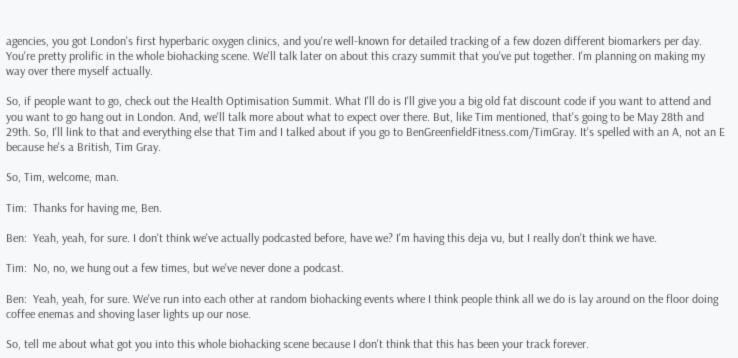agencies, you got London's first hyperbaric oxygen clinics, and you're well-known for detailed tracking of a few dozen different biomarkers per day. You're pretty prolific in the whole biohacking scene. We'll talk later on about this crazy summit that you've put together. I'm planning on making my way over there myself actually.

So, if people want to go, check out the Health Optimisation Summit. What I'll do is I'll give you a big old fat discount code if you want to attend and you want to go hang out in London. And, we'll talk more about what to expect over there. But, like Tim mentioned, that's going to be May 28th and 29th. So, I'll link to that and everything else that Tim and I talked about if you go to BenGreenfieldFitness.com/TimGray. It's spelled with an A, not an E because he's a British, Tim Gray.

So, Tim, welcome, man.

Tim:  Thanks for having me, Ben.

Ben:  Yeah, yeah, for sure. I don't think we've actually podcasted before, have we? I'm having this deja vu, but I really don't think we have.

Tim:  No, no, we hung out a few times, but we've never done a podcast.

Ben:  Yeah, yeah, for sure. We've run into each other at random biohacking events where I think people think all we do is lay around on the floor doing coffee enemas and shoving laser lights up our nose.

So, tell me about what got you into this whole biohacking scene because I don't think that this has been your track forever.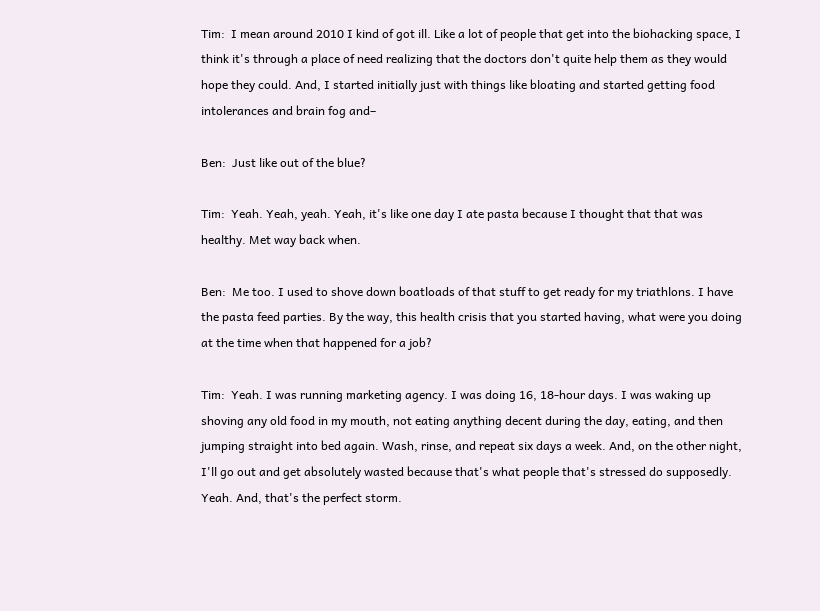Tim:  I mean around 2010 I kind of got ill. Like a lot of people that get into the biohacking space, I think it's through a place of need realizing that the doctors don't quite help them as they would hope they could. And, I started initially just with things like bloating and started getting food intolerances and brain fog and–

Ben:  Just like out of the blue?

Tim:  Yeah. Yeah, yeah. Yeah, it's like one day I ate pasta because I thought that that was healthy. Met way back when.

Ben:  Me too. I used to shove down boatloads of that stuff to get ready for my triathlons. I have the pasta feed parties. By the way, this health crisis that you started having, what were you doing at the time when that happened for a job?

Tim:  Yeah. I was running marketing agency. I was doing 16, 18-hour days. I was waking up shoving any old food in my mouth, not eating anything decent during the day, eating, and then jumping straight into bed again. Wash, rinse, and repeat six days a week. And, on the other night, I'll go out and get absolutely wasted because that's what people that's stressed do supposedly. Yeah. And, that's the perfect storm.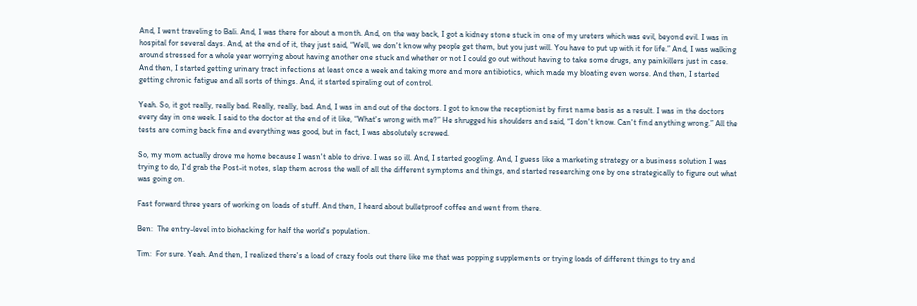And, I went traveling to Bali. And, I was there for about a month. And, on the way back, I got a kidney stone stuck in one of my ureters which was evil, beyond evil. I was in hospital for several days. And, at the end of it, they just said, “Well, we don't know why people get them, but you just will. You have to put up with it for life.” And, I was walking around stressed for a whole year worrying about having another one stuck and whether or not I could go out without having to take some drugs, any painkillers just in case. And then, I started getting urinary tract infections at least once a week and taking more and more antibiotics, which made my bloating even worse. And then, I started getting chronic fatigue and all sorts of things. And, it started spiraling out of control.

Yeah. So, it got really, really bad. Really, really, bad. And, I was in and out of the doctors. I got to know the receptionist by first name basis as a result. I was in the doctors every day in one week. I said to the doctor at the end of it like, “What's wrong with me?” He shrugged his shoulders and said, “I don't know. Can't find anything wrong.” All the tests are coming back fine and everything was good, but in fact, I was absolutely screwed.

So, my mom actually drove me home because I wasn't able to drive. I was so ill. And, I started googling. And, I guess like a marketing strategy or a business solution I was trying to do, I'd grab the Post-it notes, slap them across the wall of all the different symptoms and things, and started researching one by one strategically to figure out what was going on.

Fast forward three years of working on loads of stuff. And then, I heard about bulletproof coffee and went from there.

Ben:  The entry-level into biohacking for half the world's population.

Tim:  For sure. Yeah. And then, I realized there's a load of crazy fools out there like me that was popping supplements or trying loads of different things to try and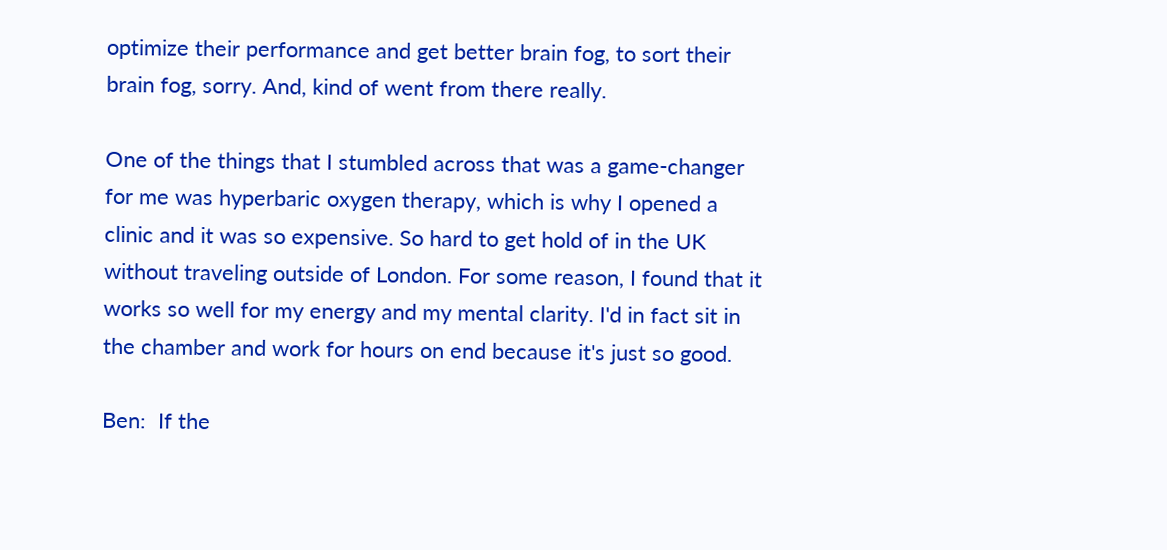optimize their performance and get better brain fog, to sort their brain fog, sorry. And, kind of went from there really.

One of the things that I stumbled across that was a game-changer for me was hyperbaric oxygen therapy, which is why I opened a clinic and it was so expensive. So hard to get hold of in the UK without traveling outside of London. For some reason, I found that it works so well for my energy and my mental clarity. I'd in fact sit in the chamber and work for hours on end because it's just so good.

Ben:  If the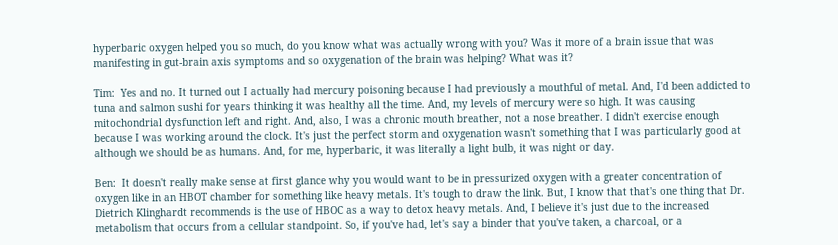hyperbaric oxygen helped you so much, do you know what was actually wrong with you? Was it more of a brain issue that was manifesting in gut-brain axis symptoms and so oxygenation of the brain was helping? What was it?

Tim:  Yes and no. It turned out I actually had mercury poisoning because I had previously a mouthful of metal. And, I'd been addicted to tuna and salmon sushi for years thinking it was healthy all the time. And, my levels of mercury were so high. It was causing mitochondrial dysfunction left and right. And, also, I was a chronic mouth breather, not a nose breather. I didn't exercise enough because I was working around the clock. It's just the perfect storm and oxygenation wasn't something that I was particularly good at although we should be as humans. And, for me, hyperbaric, it was literally a light bulb, it was night or day.

Ben:  It doesn't really make sense at first glance why you would want to be in pressurized oxygen with a greater concentration of oxygen like in an HBOT chamber for something like heavy metals. It's tough to draw the link. But, I know that that's one thing that Dr. Dietrich Klinghardt recommends is the use of HBOC as a way to detox heavy metals. And, I believe it's just due to the increased metabolism that occurs from a cellular standpoint. So, if you've had, let's say a binder that you've taken, a charcoal, or a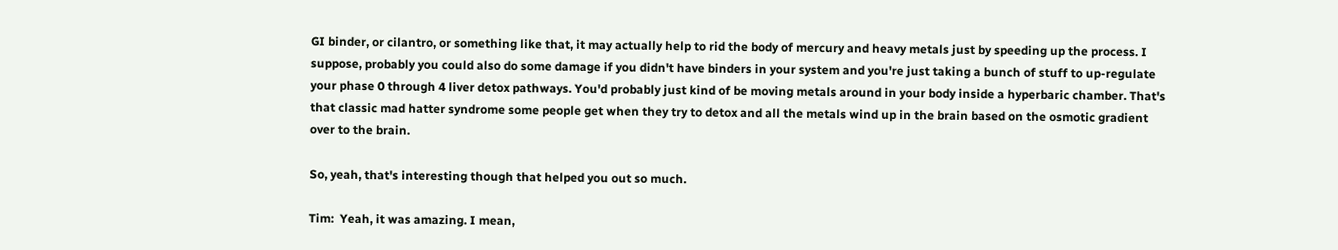GI binder, or cilantro, or something like that, it may actually help to rid the body of mercury and heavy metals just by speeding up the process. I suppose, probably you could also do some damage if you didn't have binders in your system and you're just taking a bunch of stuff to up-regulate your phase 0 through 4 liver detox pathways. You'd probably just kind of be moving metals around in your body inside a hyperbaric chamber. That's that classic mad hatter syndrome some people get when they try to detox and all the metals wind up in the brain based on the osmotic gradient over to the brain.

So, yeah, that's interesting though that helped you out so much.

Tim:  Yeah, it was amazing. I mean,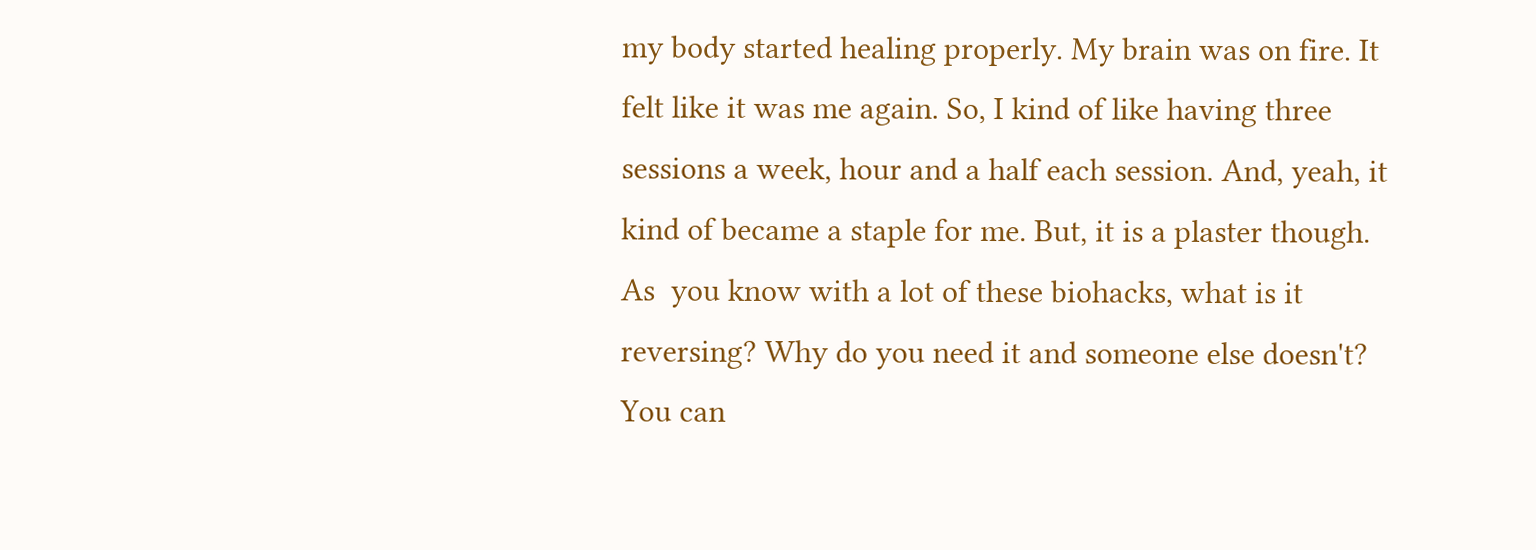my body started healing properly. My brain was on fire. It felt like it was me again. So, I kind of like having three sessions a week, hour and a half each session. And, yeah, it kind of became a staple for me. But, it is a plaster though. As  you know with a lot of these biohacks, what is it reversing? Why do you need it and someone else doesn't? You can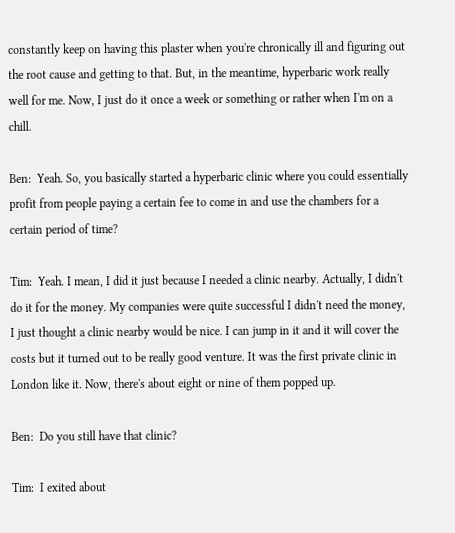constantly keep on having this plaster when you're chronically ill and figuring out the root cause and getting to that. But, in the meantime, hyperbaric work really well for me. Now, I just do it once a week or something or rather when I'm on a chill.

Ben:  Yeah. So, you basically started a hyperbaric clinic where you could essentially profit from people paying a certain fee to come in and use the chambers for a certain period of time?

Tim:  Yeah. I mean, I did it just because I needed a clinic nearby. Actually, I didn't do it for the money. My companies were quite successful I didn't need the money, I just thought a clinic nearby would be nice. I can jump in it and it will cover the costs but it turned out to be really good venture. It was the first private clinic in London like it. Now, there's about eight or nine of them popped up.

Ben:  Do you still have that clinic?

Tim:  I exited about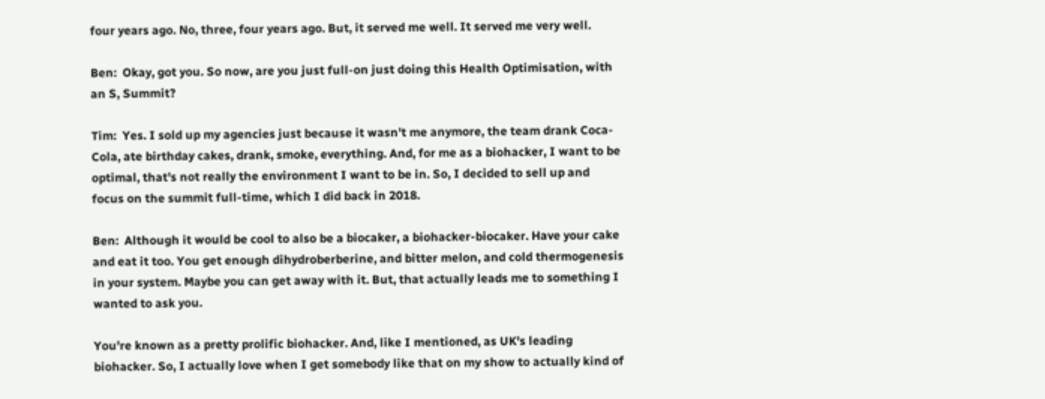four years ago. No, three, four years ago. But, it served me well. It served me very well.

Ben:  Okay, got you. So now, are you just full-on just doing this Health Optimisation, with an S, Summit?

Tim:  Yes. I sold up my agencies just because it wasn't me anymore, the team drank Coca-Cola, ate birthday cakes, drank, smoke, everything. And, for me as a biohacker, I want to be optimal, that's not really the environment I want to be in. So, I decided to sell up and focus on the summit full-time, which I did back in 2018.

Ben:  Although it would be cool to also be a biocaker, a biohacker-biocaker. Have your cake and eat it too. You get enough dihydroberberine, and bitter melon, and cold thermogenesis in your system. Maybe you can get away with it. But, that actually leads me to something I wanted to ask you.

You're known as a pretty prolific biohacker. And, like I mentioned, as UK's leading biohacker. So, I actually love when I get somebody like that on my show to actually kind of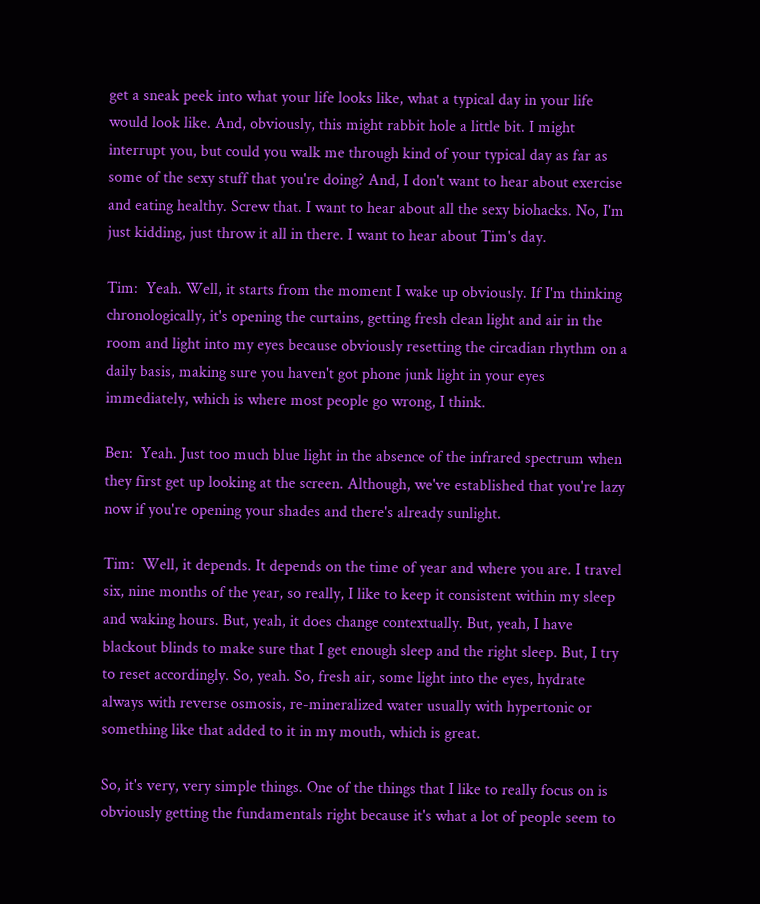get a sneak peek into what your life looks like, what a typical day in your life would look like. And, obviously, this might rabbit hole a little bit. I might interrupt you, but could you walk me through kind of your typical day as far as some of the sexy stuff that you're doing? And, I don't want to hear about exercise and eating healthy. Screw that. I want to hear about all the sexy biohacks. No, I'm just kidding, just throw it all in there. I want to hear about Tim's day.

Tim:  Yeah. Well, it starts from the moment I wake up obviously. If I'm thinking chronologically, it's opening the curtains, getting fresh clean light and air in the room and light into my eyes because obviously resetting the circadian rhythm on a daily basis, making sure you haven't got phone junk light in your eyes immediately, which is where most people go wrong, I think.

Ben:  Yeah. Just too much blue light in the absence of the infrared spectrum when they first get up looking at the screen. Although, we've established that you're lazy now if you're opening your shades and there's already sunlight.

Tim:  Well, it depends. It depends on the time of year and where you are. I travel six, nine months of the year, so really, I like to keep it consistent within my sleep and waking hours. But, yeah, it does change contextually. But, yeah, I have blackout blinds to make sure that I get enough sleep and the right sleep. But, I try to reset accordingly. So, yeah. So, fresh air, some light into the eyes, hydrate always with reverse osmosis, re-mineralized water usually with hypertonic or something like that added to it in my mouth, which is great.

So, it's very, very simple things. One of the things that I like to really focus on is obviously getting the fundamentals right because it's what a lot of people seem to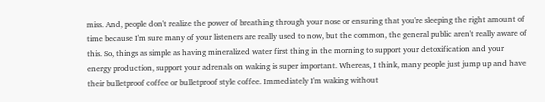miss. And, people don't realize the power of breathing through your nose or ensuring that you're sleeping the right amount of time because I'm sure many of your listeners are really used to now, but the common, the general public aren't really aware of this. So, things as simple as having mineralized water first thing in the morning to support your detoxification and your energy production, support your adrenals on waking is super important. Whereas, I think, many people just jump up and have their bulletproof coffee or bulletproof style coffee. Immediately I'm waking without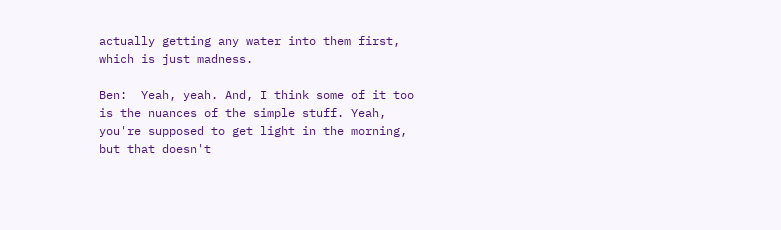actually getting any water into them first, which is just madness.

Ben:  Yeah, yeah. And, I think some of it too is the nuances of the simple stuff. Yeah, you're supposed to get light in the morning, but that doesn't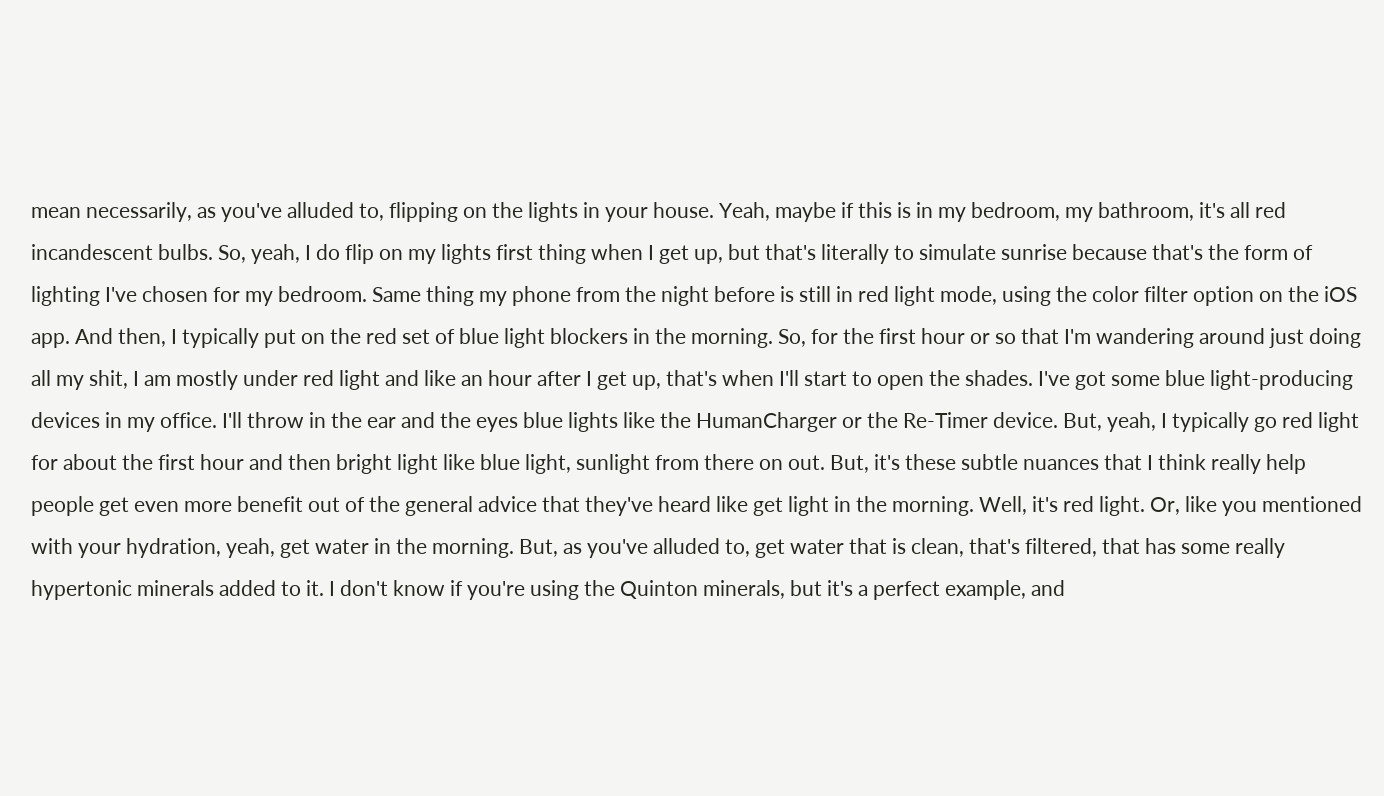mean necessarily, as you've alluded to, flipping on the lights in your house. Yeah, maybe if this is in my bedroom, my bathroom, it's all red incandescent bulbs. So, yeah, I do flip on my lights first thing when I get up, but that's literally to simulate sunrise because that's the form of lighting I've chosen for my bedroom. Same thing my phone from the night before is still in red light mode, using the color filter option on the iOS app. And then, I typically put on the red set of blue light blockers in the morning. So, for the first hour or so that I'm wandering around just doing all my shit, I am mostly under red light and like an hour after I get up, that's when I'll start to open the shades. I've got some blue light-producing devices in my office. I'll throw in the ear and the eyes blue lights like the HumanCharger or the Re-Timer device. But, yeah, I typically go red light for about the first hour and then bright light like blue light, sunlight from there on out. But, it's these subtle nuances that I think really help people get even more benefit out of the general advice that they've heard like get light in the morning. Well, it's red light. Or, like you mentioned with your hydration, yeah, get water in the morning. But, as you've alluded to, get water that is clean, that's filtered, that has some really hypertonic minerals added to it. I don't know if you're using the Quinton minerals, but it's a perfect example, and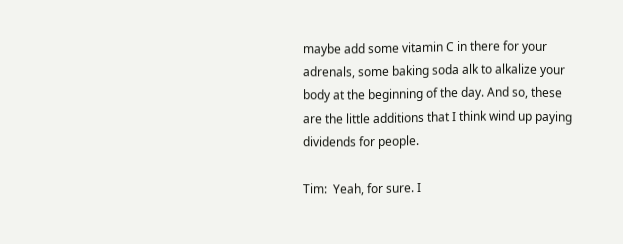maybe add some vitamin C in there for your adrenals, some baking soda alk to alkalize your body at the beginning of the day. And so, these are the little additions that I think wind up paying dividends for people.

Tim:  Yeah, for sure. I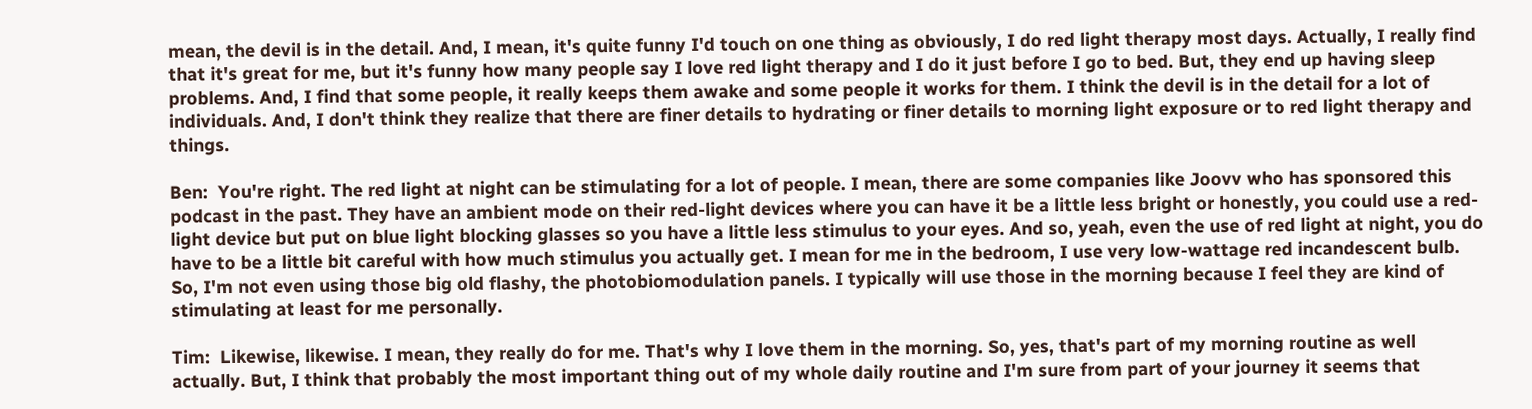mean, the devil is in the detail. And, I mean, it's quite funny I'd touch on one thing as obviously, I do red light therapy most days. Actually, I really find that it's great for me, but it's funny how many people say I love red light therapy and I do it just before I go to bed. But, they end up having sleep problems. And, I find that some people, it really keeps them awake and some people it works for them. I think the devil is in the detail for a lot of individuals. And, I don't think they realize that there are finer details to hydrating or finer details to morning light exposure or to red light therapy and things.

Ben:  You're right. The red light at night can be stimulating for a lot of people. I mean, there are some companies like Joovv who has sponsored this podcast in the past. They have an ambient mode on their red-light devices where you can have it be a little less bright or honestly, you could use a red-light device but put on blue light blocking glasses so you have a little less stimulus to your eyes. And so, yeah, even the use of red light at night, you do have to be a little bit careful with how much stimulus you actually get. I mean for me in the bedroom, I use very low-wattage red incandescent bulb. So, I'm not even using those big old flashy, the photobiomodulation panels. I typically will use those in the morning because I feel they are kind of stimulating at least for me personally.

Tim:  Likewise, likewise. I mean, they really do for me. That's why I love them in the morning. So, yes, that's part of my morning routine as well actually. But, I think that probably the most important thing out of my whole daily routine and I'm sure from part of your journey it seems that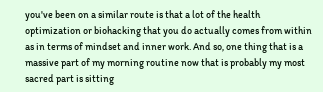you've been on a similar route is that a lot of the health optimization or biohacking that you do actually comes from within as in terms of mindset and inner work. And so, one thing that is a massive part of my morning routine now that is probably my most sacred part is sitting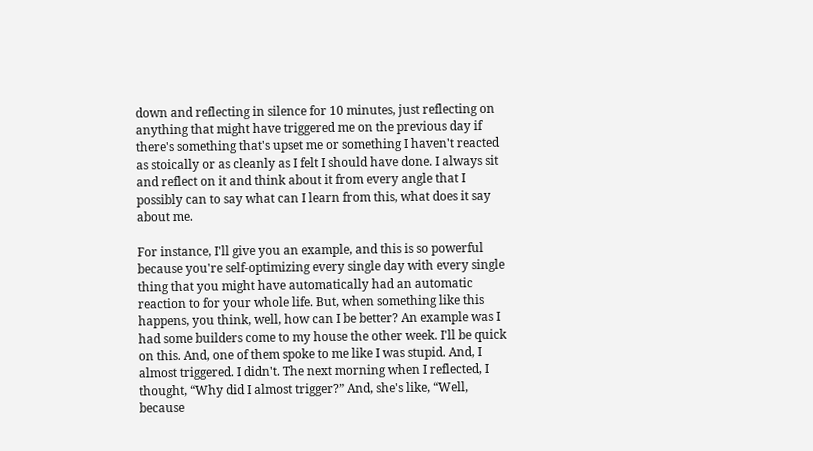down and reflecting in silence for 10 minutes, just reflecting on anything that might have triggered me on the previous day if there's something that's upset me or something I haven't reacted as stoically or as cleanly as I felt I should have done. I always sit and reflect on it and think about it from every angle that I possibly can to say what can I learn from this, what does it say about me.

For instance, I'll give you an example, and this is so powerful because you're self-optimizing every single day with every single thing that you might have automatically had an automatic reaction to for your whole life. But, when something like this happens, you think, well, how can I be better? An example was I had some builders come to my house the other week. I'll be quick on this. And, one of them spoke to me like I was stupid. And, I almost triggered. I didn't. The next morning when I reflected, I thought, “Why did I almost trigger?” And, she's like, “Well, because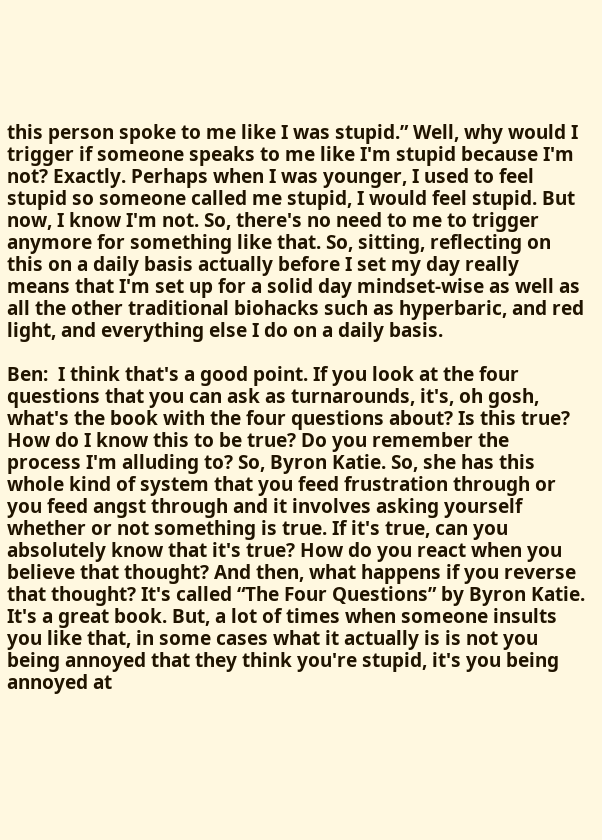this person spoke to me like I was stupid.” Well, why would I trigger if someone speaks to me like I'm stupid because I'm not? Exactly. Perhaps when I was younger, I used to feel stupid so someone called me stupid, I would feel stupid. But now, I know I'm not. So, there's no need to me to trigger anymore for something like that. So, sitting, reflecting on this on a daily basis actually before I set my day really means that I'm set up for a solid day mindset-wise as well as all the other traditional biohacks such as hyperbaric, and red light, and everything else I do on a daily basis.

Ben:  I think that's a good point. If you look at the four questions that you can ask as turnarounds, it's, oh gosh, what's the book with the four questions about? Is this true? How do I know this to be true? Do you remember the process I'm alluding to? So, Byron Katie. So, she has this whole kind of system that you feed frustration through or you feed angst through and it involves asking yourself whether or not something is true. If it's true, can you absolutely know that it's true? How do you react when you believe that thought? And then, what happens if you reverse that thought? It's called “The Four Questions” by Byron Katie. It's a great book. But, a lot of times when someone insults you like that, in some cases what it actually is is not you being annoyed that they think you're stupid, it's you being annoyed at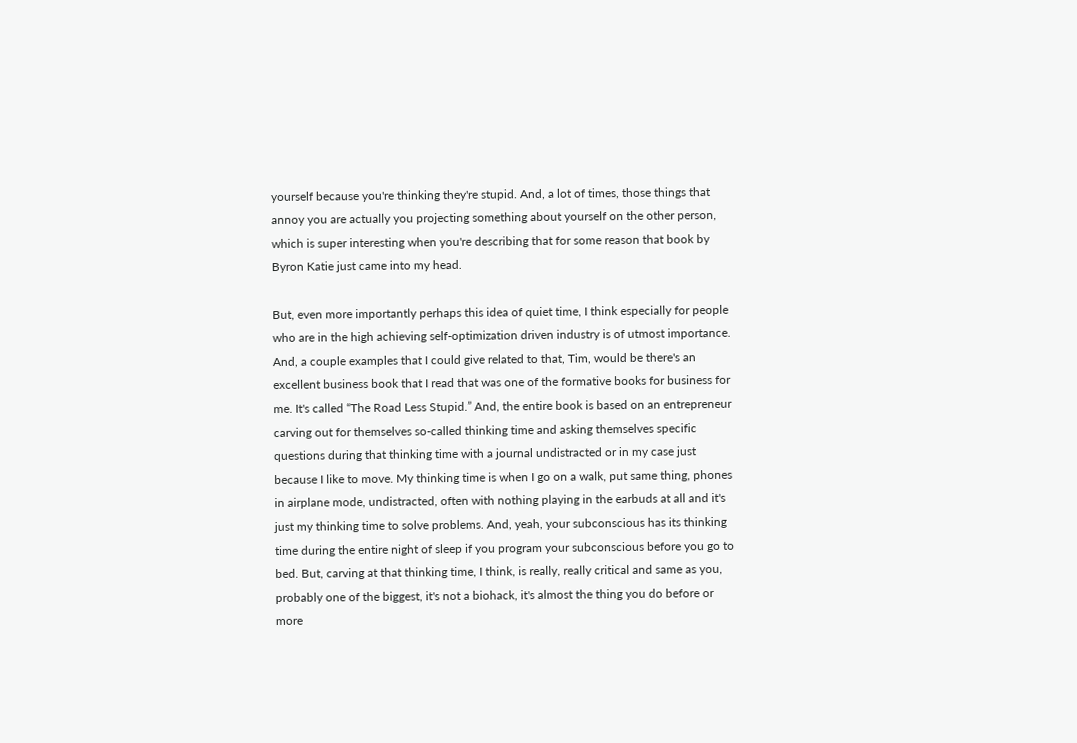yourself because you're thinking they're stupid. And, a lot of times, those things that annoy you are actually you projecting something about yourself on the other person, which is super interesting when you're describing that for some reason that book by Byron Katie just came into my head.

But, even more importantly perhaps this idea of quiet time, I think especially for people who are in the high achieving self-optimization driven industry is of utmost importance. And, a couple examples that I could give related to that, Tim, would be there's an excellent business book that I read that was one of the formative books for business for me. It's called “The Road Less Stupid.” And, the entire book is based on an entrepreneur carving out for themselves so-called thinking time and asking themselves specific questions during that thinking time with a journal undistracted or in my case just because I like to move. My thinking time is when I go on a walk, put same thing, phones in airplane mode, undistracted, often with nothing playing in the earbuds at all and it's just my thinking time to solve problems. And, yeah, your subconscious has its thinking time during the entire night of sleep if you program your subconscious before you go to bed. But, carving at that thinking time, I think, is really, really critical and same as you, probably one of the biggest, it's not a biohack, it's almost the thing you do before or more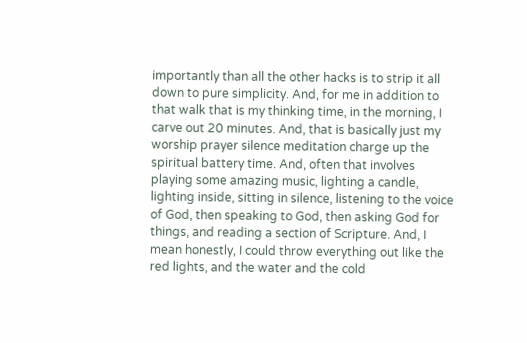importantly than all the other hacks is to strip it all down to pure simplicity. And, for me in addition to that walk that is my thinking time, in the morning, I carve out 20 minutes. And, that is basically just my worship prayer silence meditation charge up the spiritual battery time. And, often that involves playing some amazing music, lighting a candle, lighting inside, sitting in silence, listening to the voice of God, then speaking to God, then asking God for things, and reading a section of Scripture. And, I mean honestly, I could throw everything out like the red lights, and the water and the cold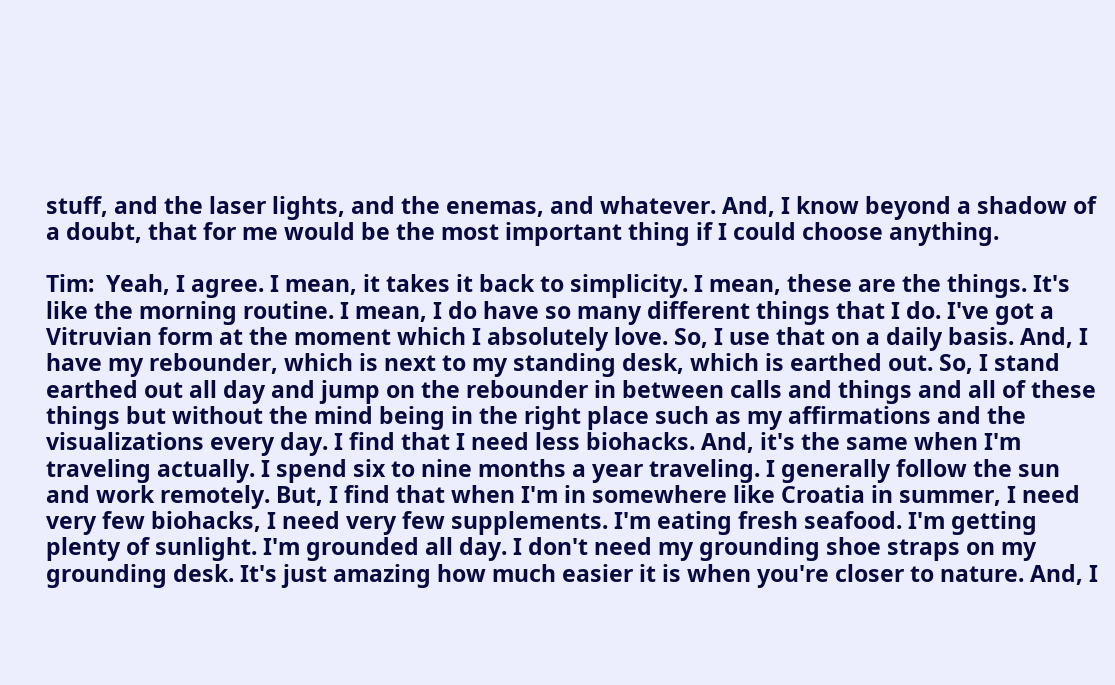stuff, and the laser lights, and the enemas, and whatever. And, I know beyond a shadow of a doubt, that for me would be the most important thing if I could choose anything.

Tim:  Yeah, I agree. I mean, it takes it back to simplicity. I mean, these are the things. It's like the morning routine. I mean, I do have so many different things that I do. I've got a Vitruvian form at the moment which I absolutely love. So, I use that on a daily basis. And, I have my rebounder, which is next to my standing desk, which is earthed out. So, I stand earthed out all day and jump on the rebounder in between calls and things and all of these things but without the mind being in the right place such as my affirmations and the visualizations every day. I find that I need less biohacks. And, it's the same when I'm traveling actually. I spend six to nine months a year traveling. I generally follow the sun and work remotely. But, I find that when I'm in somewhere like Croatia in summer, I need very few biohacks, I need very few supplements. I'm eating fresh seafood. I'm getting plenty of sunlight. I'm grounded all day. I don't need my grounding shoe straps on my grounding desk. It's just amazing how much easier it is when you're closer to nature. And, I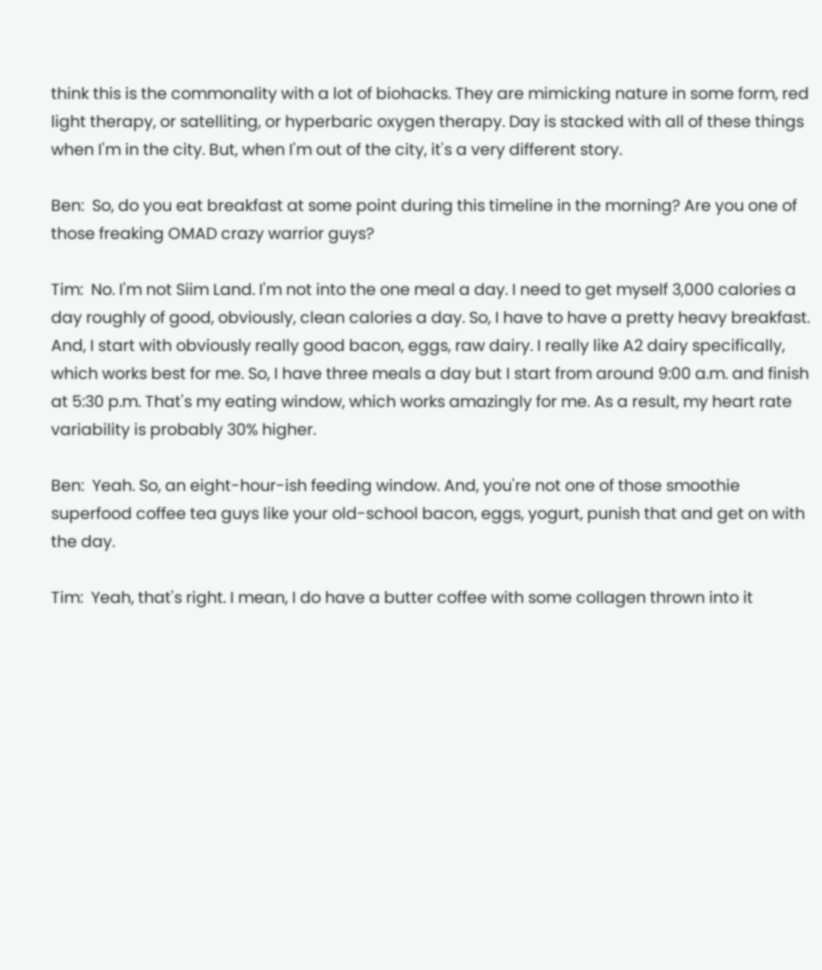think this is the commonality with a lot of biohacks. They are mimicking nature in some form, red light therapy, or satelliting, or hyperbaric oxygen therapy. Day is stacked with all of these things when I'm in the city. But, when I'm out of the city, it's a very different story.

Ben:  So, do you eat breakfast at some point during this timeline in the morning? Are you one of those freaking OMAD crazy warrior guys?

Tim:  No. I'm not Siim Land. I'm not into the one meal a day. I need to get myself 3,000 calories a day roughly of good, obviously, clean calories a day. So, I have to have a pretty heavy breakfast. And, I start with obviously really good bacon, eggs, raw dairy. I really like A2 dairy specifically, which works best for me. So, I have three meals a day but I start from around 9:00 a.m. and finish at 5:30 p.m. That's my eating window, which works amazingly for me. As a result, my heart rate variability is probably 30% higher.

Ben:  Yeah. So, an eight-hour-ish feeding window. And, you're not one of those smoothie superfood coffee tea guys like your old-school bacon, eggs, yogurt, punish that and get on with the day.

Tim:  Yeah, that's right. I mean, I do have a butter coffee with some collagen thrown into it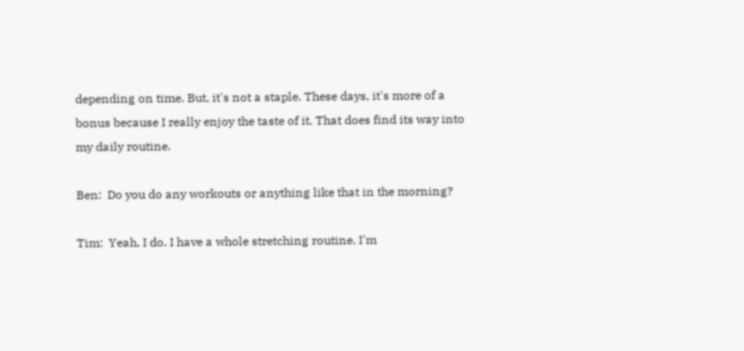depending on time. But, it's not a staple. These days, it's more of a bonus because I really enjoy the taste of it. That does find its way into my daily routine.

Ben:  Do you do any workouts or anything like that in the morning?

Tim:  Yeah, I do. I have a whole stretching routine. I'm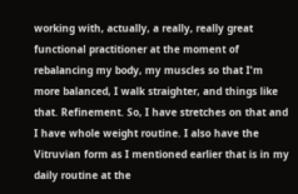working with, actually, a really, really great functional practitioner at the moment of rebalancing my body, my muscles so that I'm more balanced, I walk straighter, and things like that. Refinement. So, I have stretches on that and I have whole weight routine. I also have the Vitruvian form as I mentioned earlier that is in my daily routine at the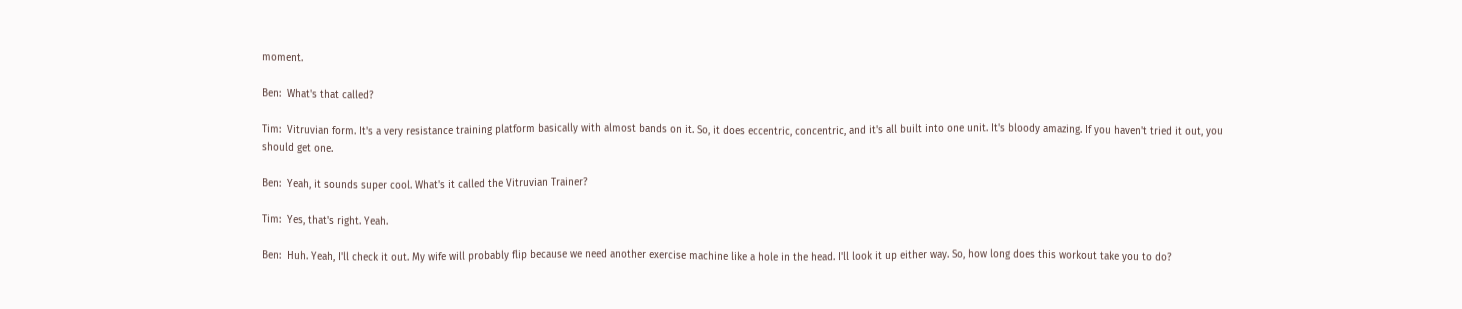moment.

Ben:  What's that called?

Tim:  Vitruvian form. It's a very resistance training platform basically with almost bands on it. So, it does eccentric, concentric, and it's all built into one unit. It's bloody amazing. If you haven't tried it out, you should get one.

Ben:  Yeah, it sounds super cool. What's it called the Vitruvian Trainer?

Tim:  Yes, that's right. Yeah.

Ben:  Huh. Yeah, I'll check it out. My wife will probably flip because we need another exercise machine like a hole in the head. I'll look it up either way. So, how long does this workout take you to do?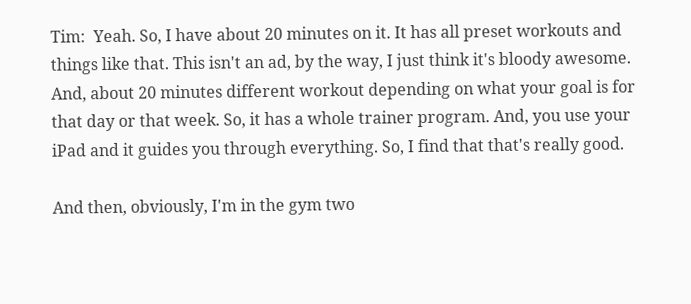Tim:  Yeah. So, I have about 20 minutes on it. It has all preset workouts and things like that. This isn't an ad, by the way, I just think it's bloody awesome. And, about 20 minutes different workout depending on what your goal is for that day or that week. So, it has a whole trainer program. And, you use your iPad and it guides you through everything. So, I find that that's really good.

And then, obviously, I'm in the gym two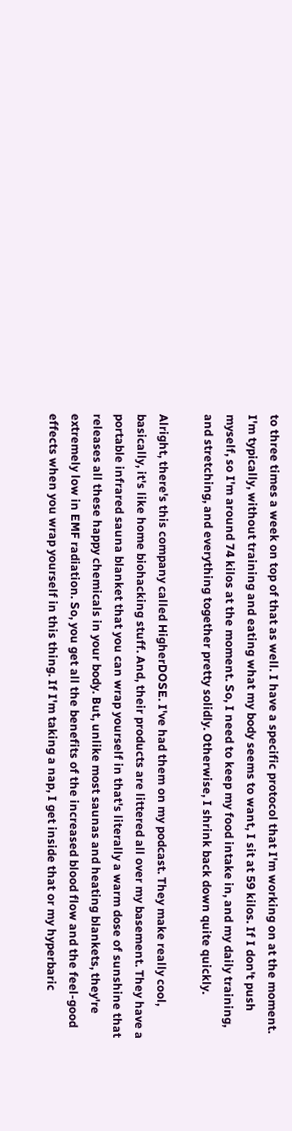to three times a week on top of that as well. I have a specific protocol that I'm working on at the moment. I'm typically, without training and eating what my body seems to want, I sit at 59 kilos. If I don't push myself, so I'm around 74 kilos at the moment. So, I need to keep my food intake in, and my daily training, and stretching, and everything together pretty solidly. Otherwise, I shrink back down quite quickly.

Alright, there's this company called HigherDOSE. I've had them on my podcast. They make really cool, basically, it's like home biohacking stuff. And, their products are littered all over my basement. They have a portable infrared sauna blanket that you can wrap yourself in that's literally a warm dose of sunshine that releases all these happy chemicals in your body. But, unlike most saunas and heating blankets, they're extremely low in EMF radiation. So, you get all the benefits of the increased blood flow and the feel-good effects when you wrap yourself in this thing. If I'm taking a nap, I get inside that or my hyperbaric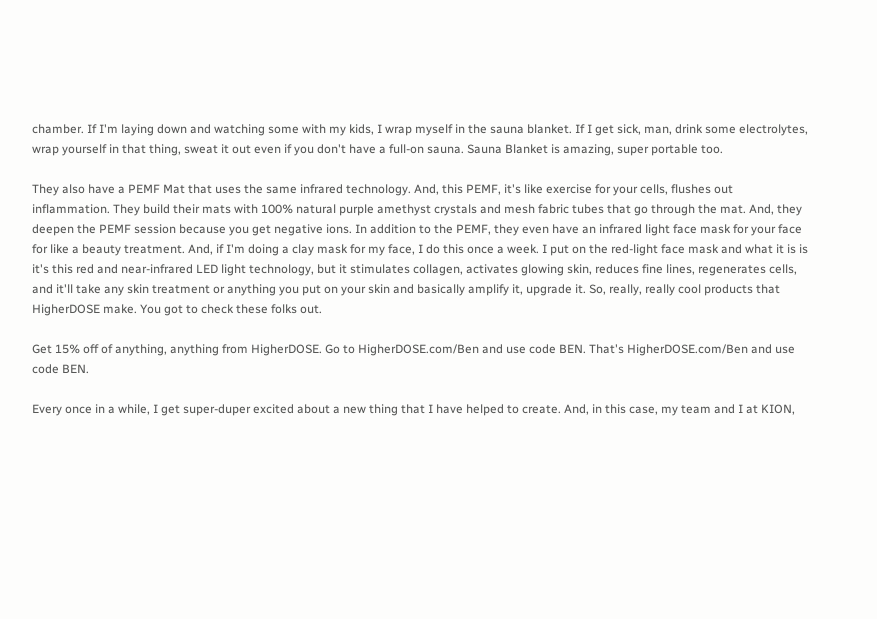chamber. If I'm laying down and watching some with my kids, I wrap myself in the sauna blanket. If I get sick, man, drink some electrolytes, wrap yourself in that thing, sweat it out even if you don't have a full-on sauna. Sauna Blanket is amazing, super portable too.

They also have a PEMF Mat that uses the same infrared technology. And, this PEMF, it's like exercise for your cells, flushes out inflammation. They build their mats with 100% natural purple amethyst crystals and mesh fabric tubes that go through the mat. And, they deepen the PEMF session because you get negative ions. In addition to the PEMF, they even have an infrared light face mask for your face for like a beauty treatment. And, if I'm doing a clay mask for my face, I do this once a week. I put on the red-light face mask and what it is is it's this red and near-infrared LED light technology, but it stimulates collagen, activates glowing skin, reduces fine lines, regenerates cells, and it'll take any skin treatment or anything you put on your skin and basically amplify it, upgrade it. So, really, really cool products that HigherDOSE make. You got to check these folks out.

Get 15% off of anything, anything from HigherDOSE. Go to HigherDOSE.com/Ben and use code BEN. That's HigherDOSE.com/Ben and use code BEN.

Every once in a while, I get super-duper excited about a new thing that I have helped to create. And, in this case, my team and I at KION,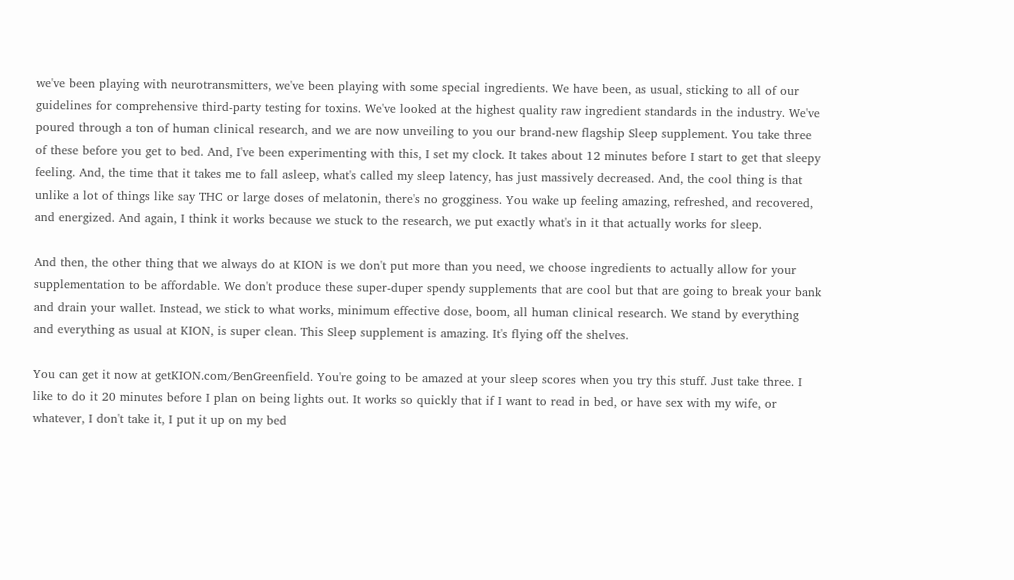we've been playing with neurotransmitters, we've been playing with some special ingredients. We have been, as usual, sticking to all of our guidelines for comprehensive third-party testing for toxins. We've looked at the highest quality raw ingredient standards in the industry. We've poured through a ton of human clinical research, and we are now unveiling to you our brand-new flagship Sleep supplement. You take three of these before you get to bed. And, I've been experimenting with this, I set my clock. It takes about 12 minutes before I start to get that sleepy feeling. And, the time that it takes me to fall asleep, what's called my sleep latency, has just massively decreased. And, the cool thing is that unlike a lot of things like say THC or large doses of melatonin, there's no grogginess. You wake up feeling amazing, refreshed, and recovered, and energized. And again, I think it works because we stuck to the research, we put exactly what's in it that actually works for sleep.

And then, the other thing that we always do at KION is we don't put more than you need, we choose ingredients to actually allow for your supplementation to be affordable. We don't produce these super-duper spendy supplements that are cool but that are going to break your bank and drain your wallet. Instead, we stick to what works, minimum effective dose, boom, all human clinical research. We stand by everything and everything as usual at KION, is super clean. This Sleep supplement is amazing. It's flying off the shelves.

You can get it now at getKION.com/BenGreenfield. You're going to be amazed at your sleep scores when you try this stuff. Just take three. I like to do it 20 minutes before I plan on being lights out. It works so quickly that if I want to read in bed, or have sex with my wife, or whatever, I don't take it, I put it up on my bed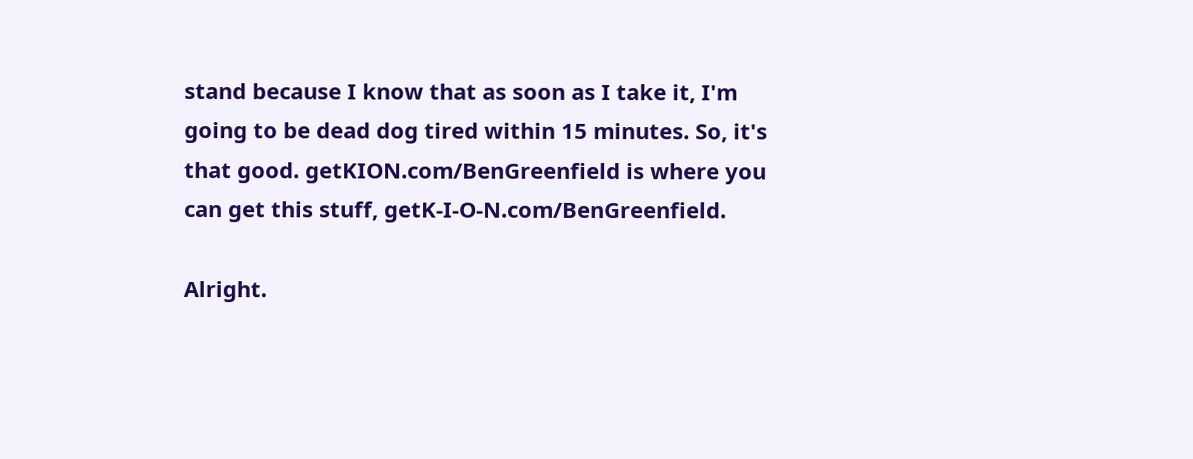stand because I know that as soon as I take it, I'm going to be dead dog tired within 15 minutes. So, it's that good. getKION.com/BenGreenfield is where you can get this stuff, getK-I-O-N.com/BenGreenfield.

Alright.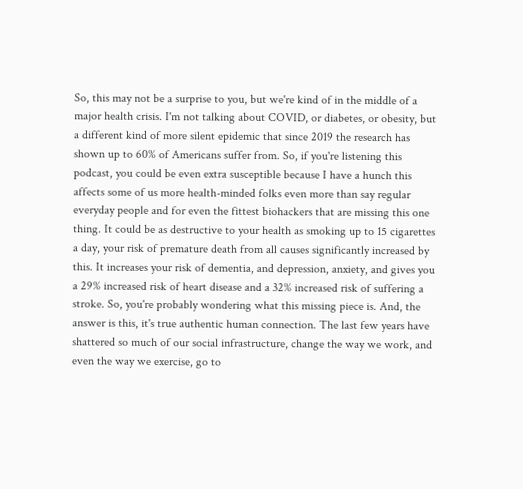So, this may not be a surprise to you, but we're kind of in the middle of a major health crisis. I'm not talking about COVID, or diabetes, or obesity, but a different kind of more silent epidemic that since 2019 the research has shown up to 60% of Americans suffer from. So, if you're listening this podcast, you could be even extra susceptible because I have a hunch this affects some of us more health-minded folks even more than say regular everyday people and for even the fittest biohackers that are missing this one thing. It could be as destructive to your health as smoking up to 15 cigarettes a day, your risk of premature death from all causes significantly increased by this. It increases your risk of dementia, and depression, anxiety, and gives you a 29% increased risk of heart disease and a 32% increased risk of suffering a stroke. So, you're probably wondering what this missing piece is. And, the answer is this, it's true authentic human connection. The last few years have shattered so much of our social infrastructure, change the way we work, and even the way we exercise, go to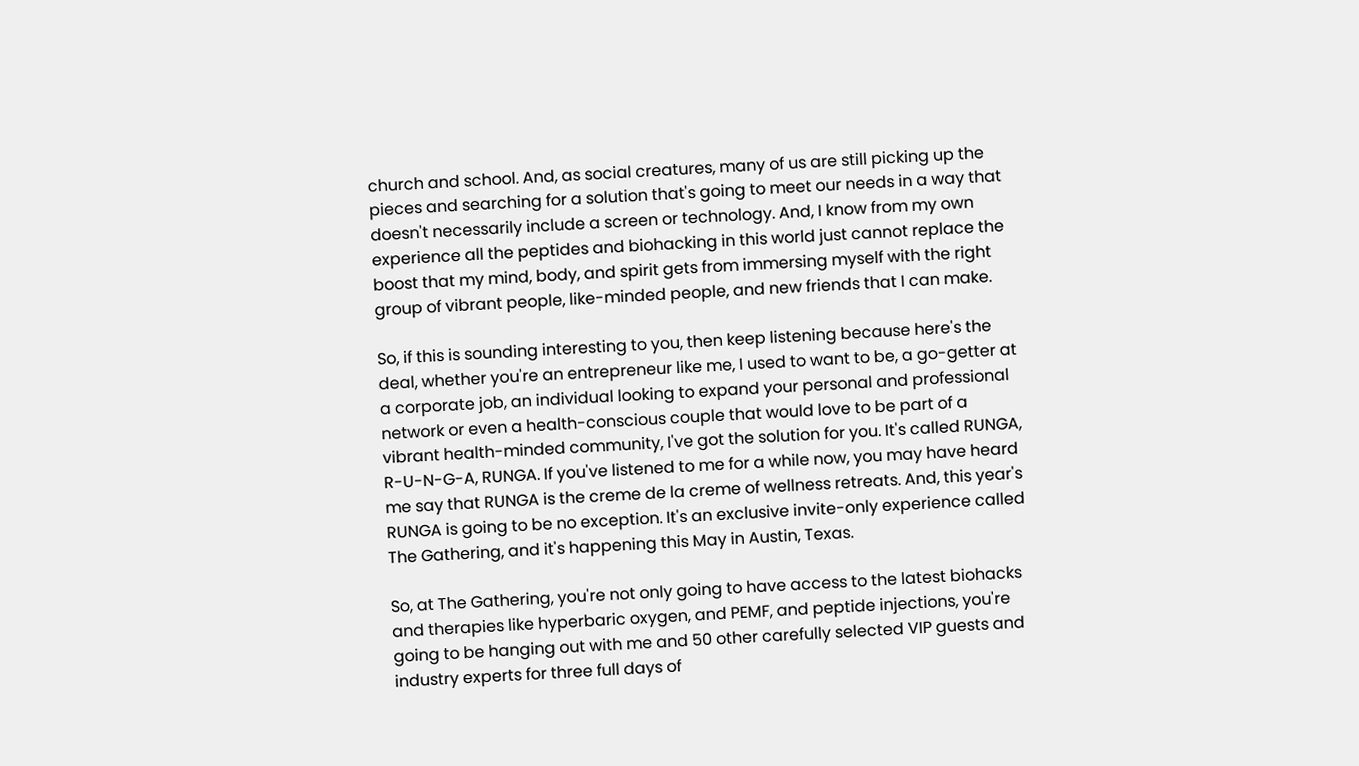church and school. And, as social creatures, many of us are still picking up the pieces and searching for a solution that's going to meet our needs in a way that doesn't necessarily include a screen or technology. And, I know from my own experience all the peptides and biohacking in this world just cannot replace the boost that my mind, body, and spirit gets from immersing myself with the right group of vibrant people, like-minded people, and new friends that I can make.

So, if this is sounding interesting to you, then keep listening because here's the deal, whether you're an entrepreneur like me, I used to want to be, a go-getter at a corporate job, an individual looking to expand your personal and professional network or even a health-conscious couple that would love to be part of a vibrant health-minded community, I've got the solution for you. It's called RUNGA, R-U-N-G-A, RUNGA. If you've listened to me for a while now, you may have heard me say that RUNGA is the creme de la creme of wellness retreats. And, this year's RUNGA is going to be no exception. It's an exclusive invite-only experience called The Gathering, and it's happening this May in Austin, Texas.

So, at The Gathering, you're not only going to have access to the latest biohacks and therapies like hyperbaric oxygen, and PEMF, and peptide injections, you're going to be hanging out with me and 50 other carefully selected VIP guests and industry experts for three full days of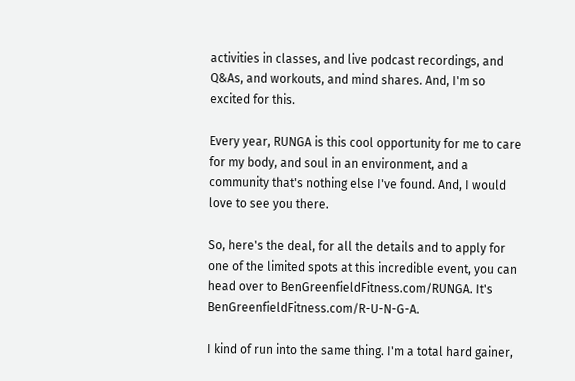activities in classes, and live podcast recordings, and Q&As, and workouts, and mind shares. And, I'm so excited for this.

Every year, RUNGA is this cool opportunity for me to care for my body, and soul in an environment, and a community that's nothing else I've found. And, I would love to see you there.

So, here's the deal, for all the details and to apply for one of the limited spots at this incredible event, you can head over to BenGreenfieldFitness.com/RUNGA. It's BenGreenfieldFitness.com/R-U-N-G-A.

I kind of run into the same thing. I'm a total hard gainer,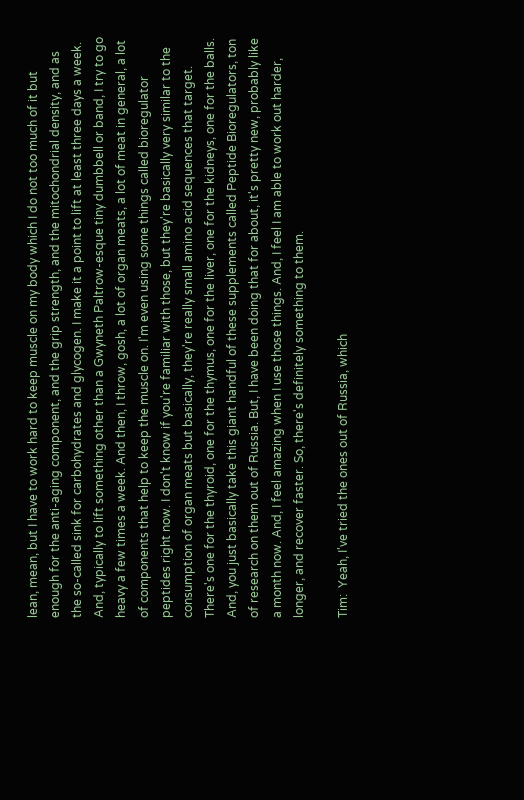lean, mean, but I have to work hard to keep muscle on my body which I do not too much of it but enough for the anti-aging component, and the grip strength, and the mitochondrial density, and as the so-called sink for carbohydrates and glycogen. I make it a point to lift at least three days a week. And, typically to lift something other than a Gwyneth Paltrow-esque tiny dumbbell or band, I try to go heavy a few times a week. And then, I throw, gosh, a lot of organ meats, a lot of meat in general, a lot of components that help to keep the muscle on. I'm even using some things called bioregulator peptides right now. I don't know if you're familiar with those, but they're basically very similar to the consumption of organ meats but basically, they're really small amino acid sequences that target. There's one for the thyroid, one for the thymus, one for the liver, one for the kidneys, one for the balls. And, you just basically take this giant handful of these supplements called Peptide Bioregulators, ton of research on them out of Russia. But, I have been doing that for about, it's pretty new, probably like a month now. And, I feel amazing when I use those things. And, I feel I am able to work out harder, longer, and recover faster. So, there's definitely something to them.

Tim:  Yeah, I've tried the ones out of Russia, which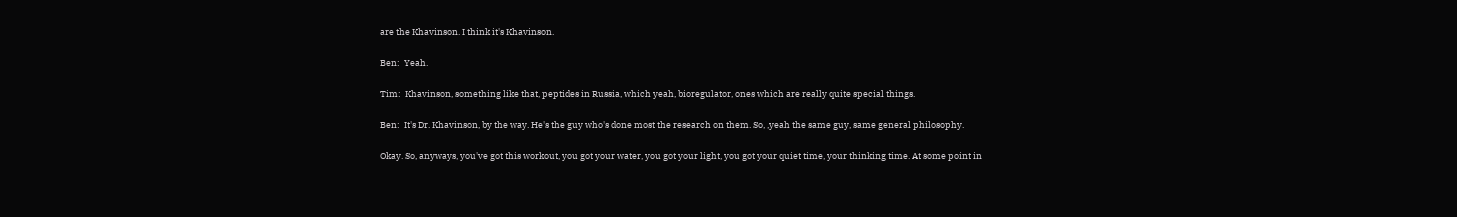are the Khavinson. I think it's Khavinson.

Ben:  Yeah.

Tim:  Khavinson, something like that, peptides in Russia, which yeah, bioregulator, ones which are really quite special things.

Ben:  It's Dr. Khavinson, by the way. He's the guy who's done most the research on them. So, ,yeah the same guy, same general philosophy.

Okay. So, anyways, you've got this workout, you got your water, you got your light, you got your quiet time, your thinking time. At some point in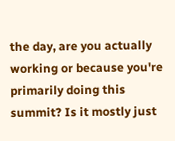the day, are you actually working or because you're primarily doing this summit? Is it mostly just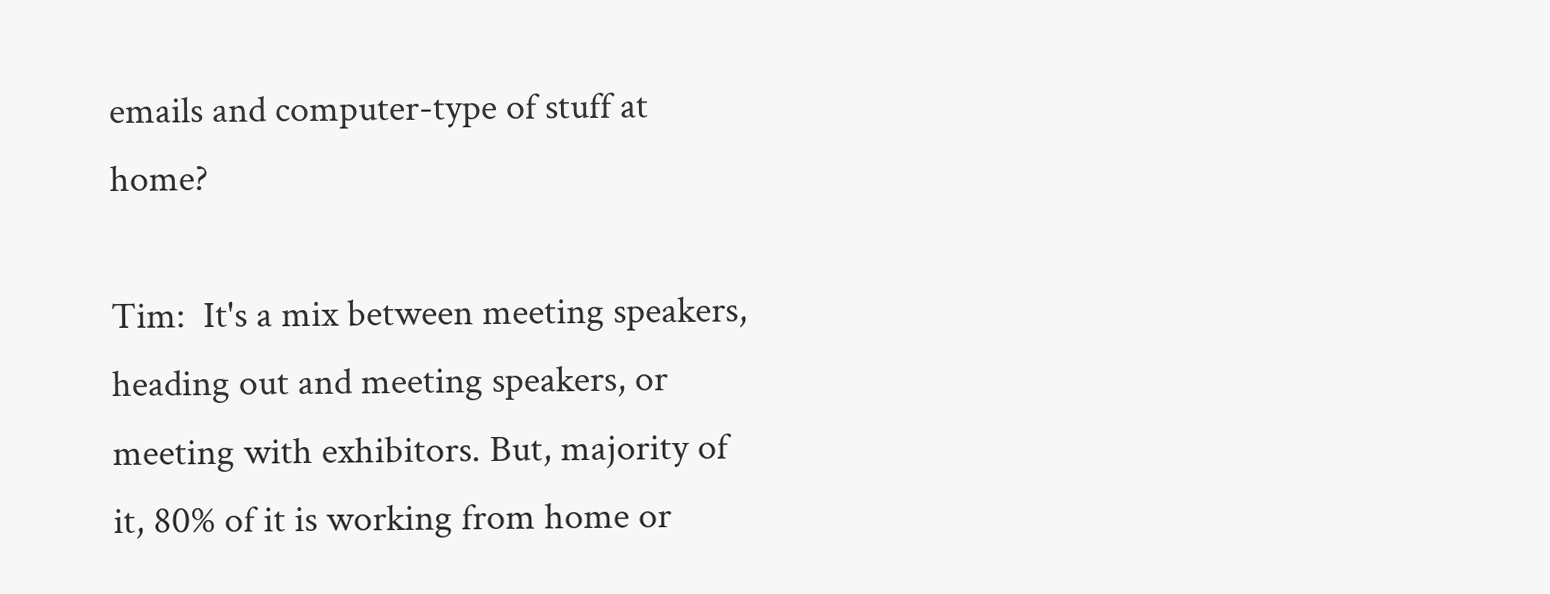emails and computer-type of stuff at home?

Tim:  It's a mix between meeting speakers, heading out and meeting speakers, or meeting with exhibitors. But, majority of it, 80% of it is working from home or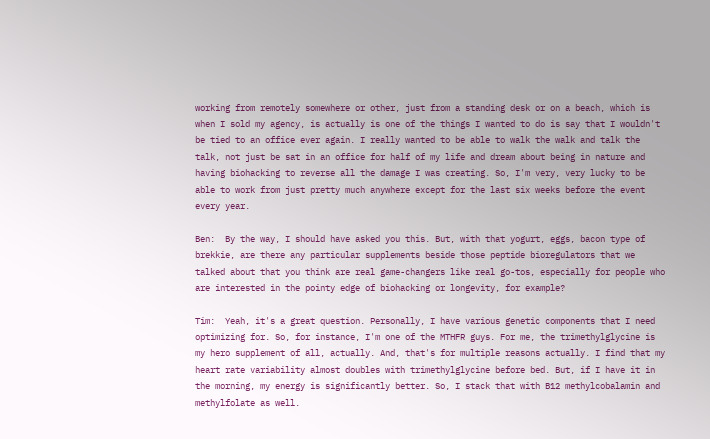working from remotely somewhere or other, just from a standing desk or on a beach, which is when I sold my agency, is actually is one of the things I wanted to do is say that I wouldn't be tied to an office ever again. I really wanted to be able to walk the walk and talk the talk, not just be sat in an office for half of my life and dream about being in nature and having biohacking to reverse all the damage I was creating. So, I'm very, very lucky to be able to work from just pretty much anywhere except for the last six weeks before the event every year.

Ben:  By the way, I should have asked you this. But, with that yogurt, eggs, bacon type of brekkie, are there any particular supplements beside those peptide bioregulators that we talked about that you think are real game-changers like real go-tos, especially for people who are interested in the pointy edge of biohacking or longevity, for example?

Tim:  Yeah, it's a great question. Personally, I have various genetic components that I need optimizing for. So, for instance, I'm one of the MTHFR guys. For me, the trimethylglycine is my hero supplement of all, actually. And, that's for multiple reasons actually. I find that my heart rate variability almost doubles with trimethylglycine before bed. But, if I have it in the morning, my energy is significantly better. So, I stack that with B12 methylcobalamin and methylfolate as well.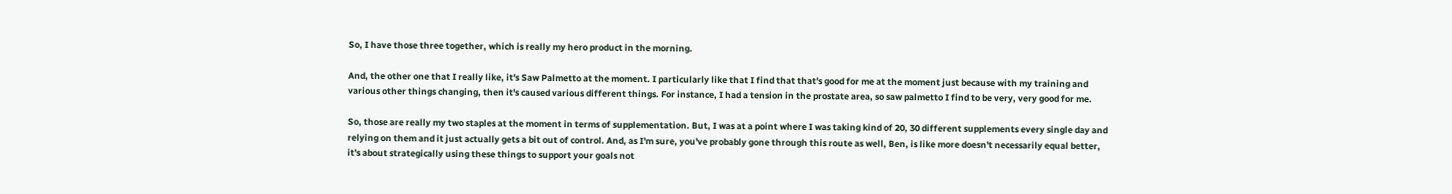So, I have those three together, which is really my hero product in the morning.

And, the other one that I really like, it's Saw Palmetto at the moment. I particularly like that I find that that's good for me at the moment just because with my training and various other things changing, then it's caused various different things. For instance, I had a tension in the prostate area, so saw palmetto I find to be very, very good for me.

So, those are really my two staples at the moment in terms of supplementation. But, I was at a point where I was taking kind of 20, 30 different supplements every single day and relying on them and it just actually gets a bit out of control. And, as I'm sure, you've probably gone through this route as well, Ben, is like more doesn't necessarily equal better, it's about strategically using these things to support your goals not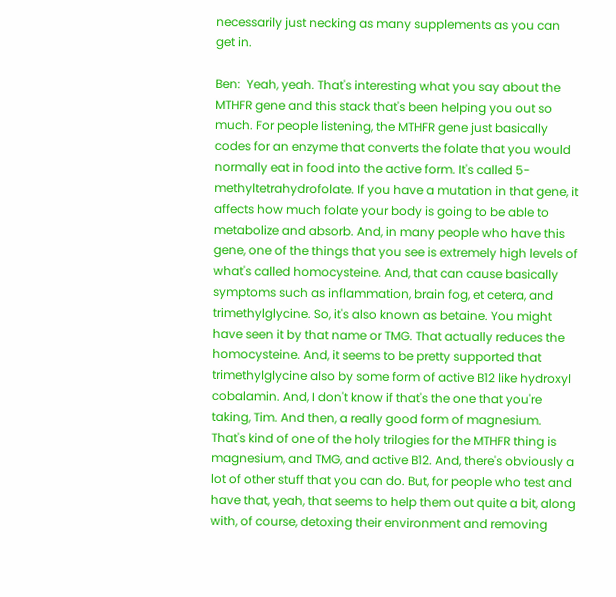necessarily just necking as many supplements as you can get in.

Ben:  Yeah, yeah. That's interesting what you say about the MTHFR gene and this stack that's been helping you out so much. For people listening, the MTHFR gene just basically codes for an enzyme that converts the folate that you would normally eat in food into the active form. It's called 5-methyltetrahydrofolate. If you have a mutation in that gene, it affects how much folate your body is going to be able to metabolize and absorb. And, in many people who have this gene, one of the things that you see is extremely high levels of what's called homocysteine. And, that can cause basically symptoms such as inflammation, brain fog, et cetera, and trimethylglycine. So, it's also known as betaine. You might have seen it by that name or TMG. That actually reduces the homocysteine. And, it seems to be pretty supported that trimethylglycine also by some form of active B12 like hydroxyl cobalamin. And, I don't know if that's the one that you're taking, Tim. And then, a really good form of magnesium. That's kind of one of the holy trilogies for the MTHFR thing is magnesium, and TMG, and active B12. And, there's obviously a lot of other stuff that you can do. But, for people who test and have that, yeah, that seems to help them out quite a bit, along with, of course, detoxing their environment and removing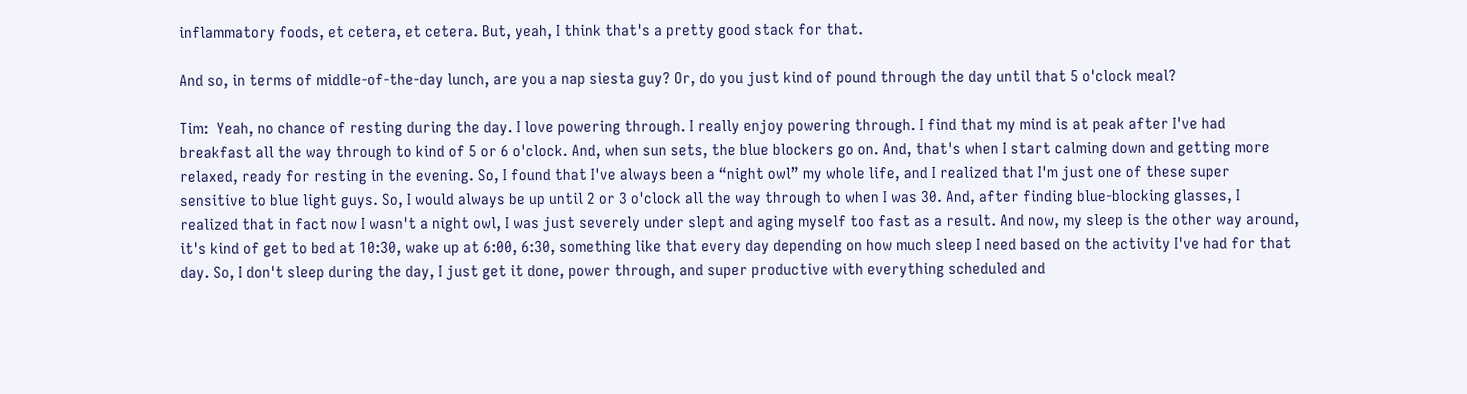inflammatory foods, et cetera, et cetera. But, yeah, I think that's a pretty good stack for that.

And so, in terms of middle-of-the-day lunch, are you a nap siesta guy? Or, do you just kind of pound through the day until that 5 o'clock meal?

Tim:  Yeah, no chance of resting during the day. I love powering through. I really enjoy powering through. I find that my mind is at peak after I've had breakfast all the way through to kind of 5 or 6 o'clock. And, when sun sets, the blue blockers go on. And, that's when I start calming down and getting more relaxed, ready for resting in the evening. So, I found that I've always been a “night owl” my whole life, and I realized that I'm just one of these super sensitive to blue light guys. So, I would always be up until 2 or 3 o'clock all the way through to when I was 30. And, after finding blue-blocking glasses, I realized that in fact now I wasn't a night owl, I was just severely under slept and aging myself too fast as a result. And now, my sleep is the other way around, it's kind of get to bed at 10:30, wake up at 6:00, 6:30, something like that every day depending on how much sleep I need based on the activity I've had for that day. So, I don't sleep during the day, I just get it done, power through, and super productive with everything scheduled and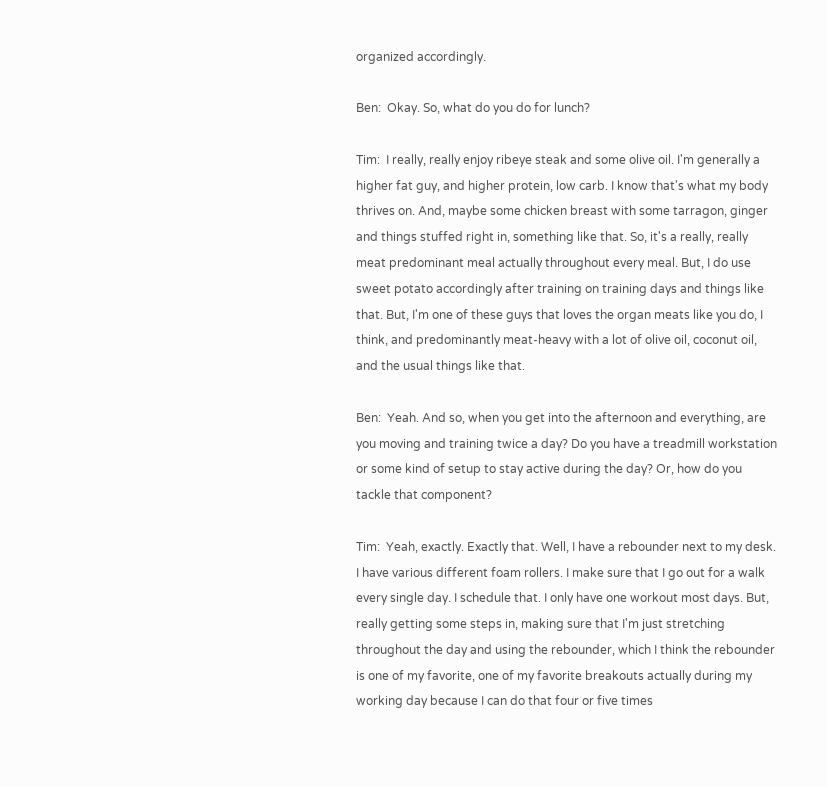organized accordingly.

Ben:  Okay. So, what do you do for lunch?

Tim:  I really, really enjoy ribeye steak and some olive oil. I'm generally a higher fat guy, and higher protein, low carb. I know that's what my body thrives on. And, maybe some chicken breast with some tarragon, ginger and things stuffed right in, something like that. So, it's a really, really meat predominant meal actually throughout every meal. But, I do use sweet potato accordingly after training on training days and things like that. But, I'm one of these guys that loves the organ meats like you do, I think, and predominantly meat-heavy with a lot of olive oil, coconut oil, and the usual things like that.

Ben:  Yeah. And so, when you get into the afternoon and everything, are you moving and training twice a day? Do you have a treadmill workstation or some kind of setup to stay active during the day? Or, how do you tackle that component?

Tim:  Yeah, exactly. Exactly that. Well, I have a rebounder next to my desk. I have various different foam rollers. I make sure that I go out for a walk every single day. I schedule that. I only have one workout most days. But, really getting some steps in, making sure that I'm just stretching throughout the day and using the rebounder, which I think the rebounder is one of my favorite, one of my favorite breakouts actually during my working day because I can do that four or five times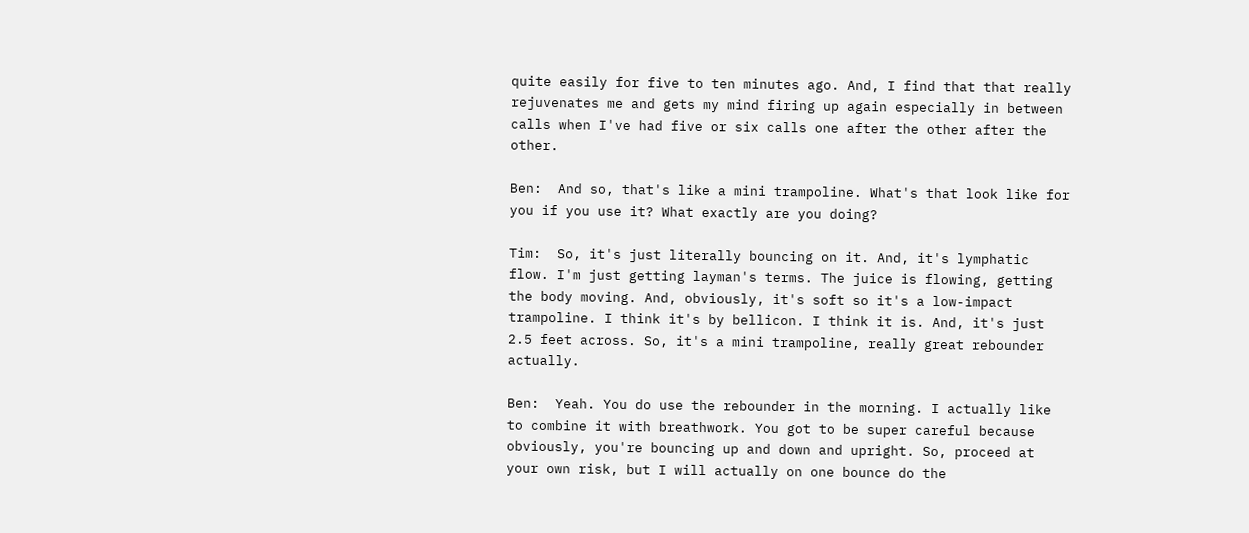quite easily for five to ten minutes ago. And, I find that that really rejuvenates me and gets my mind firing up again especially in between calls when I've had five or six calls one after the other after the other.

Ben:  And so, that's like a mini trampoline. What's that look like for you if you use it? What exactly are you doing?

Tim:  So, it's just literally bouncing on it. And, it's lymphatic flow. I'm just getting layman's terms. The juice is flowing, getting the body moving. And, obviously, it's soft so it's a low-impact trampoline. I think it's by bellicon. I think it is. And, it's just 2.5 feet across. So, it's a mini trampoline, really great rebounder actually.

Ben:  Yeah. You do use the rebounder in the morning. I actually like to combine it with breathwork. You got to be super careful because obviously, you're bouncing up and down and upright. So, proceed at your own risk, but I will actually on one bounce do the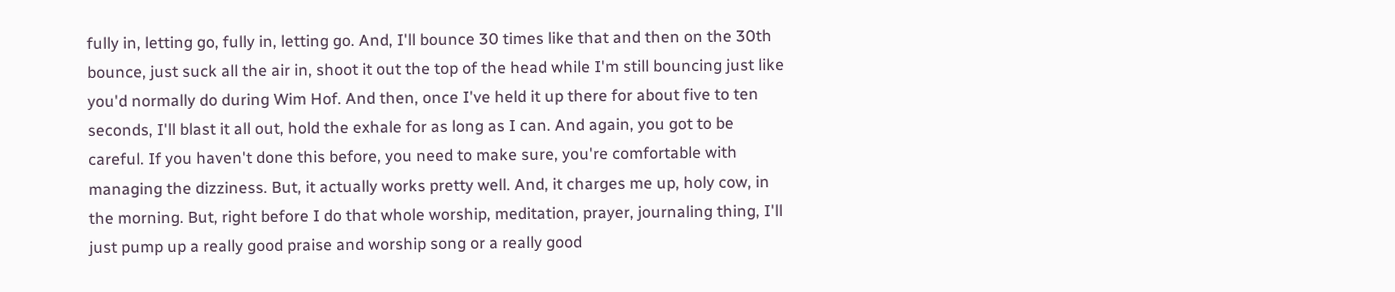fully in, letting go, fully in, letting go. And, I'll bounce 30 times like that and then on the 30th bounce, just suck all the air in, shoot it out the top of the head while I'm still bouncing just like you'd normally do during Wim Hof. And then, once I've held it up there for about five to ten seconds, I'll blast it all out, hold the exhale for as long as I can. And again, you got to be careful. If you haven't done this before, you need to make sure, you're comfortable with managing the dizziness. But, it actually works pretty well. And, it charges me up, holy cow, in the morning. But, right before I do that whole worship, meditation, prayer, journaling thing, I'll just pump up a really good praise and worship song or a really good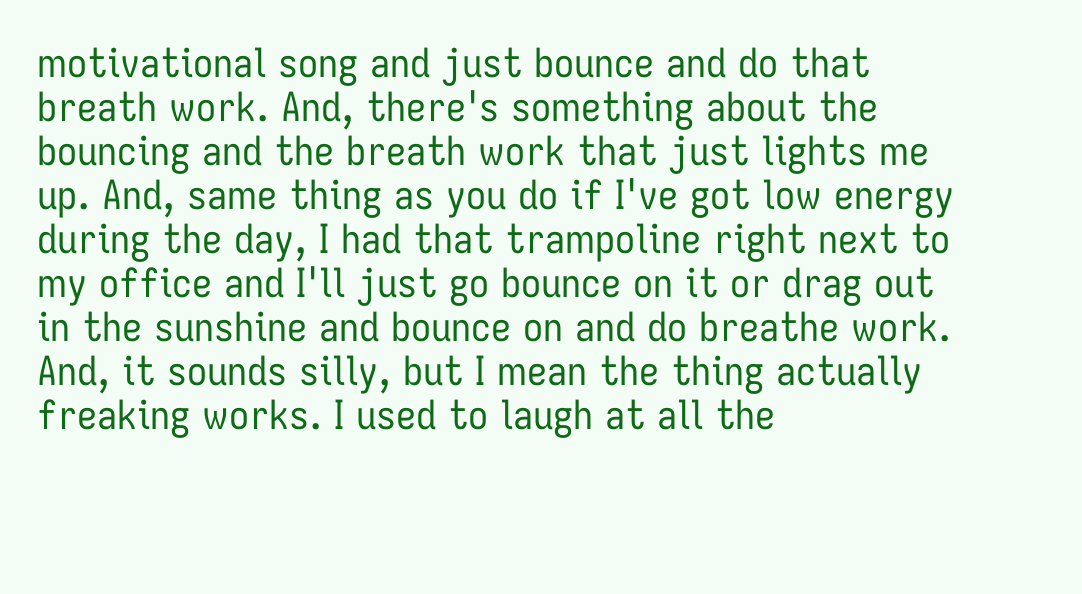motivational song and just bounce and do that breath work. And, there's something about the bouncing and the breath work that just lights me up. And, same thing as you do if I've got low energy during the day, I had that trampoline right next to my office and I'll just go bounce on it or drag out in the sunshine and bounce on and do breathe work. And, it sounds silly, but I mean the thing actually freaking works. I used to laugh at all the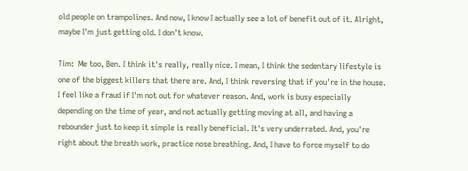old people on trampolines. And now, I know I actually see a lot of benefit out of it. Alright, maybe I'm just getting old. I don't know.

Tim:  Me too, Ben. I think it's really, really nice. I mean, I think the sedentary lifestyle is one of the biggest killers that there are. And, I think reversing that if you're in the house. I feel like a fraud if I'm not out for whatever reason. And, work is busy especially depending on the time of year, and not actually getting moving at all, and having a rebounder just to keep it simple is really beneficial. It's very underrated. And, you're right about the breath work, practice nose breathing. And, I have to force myself to do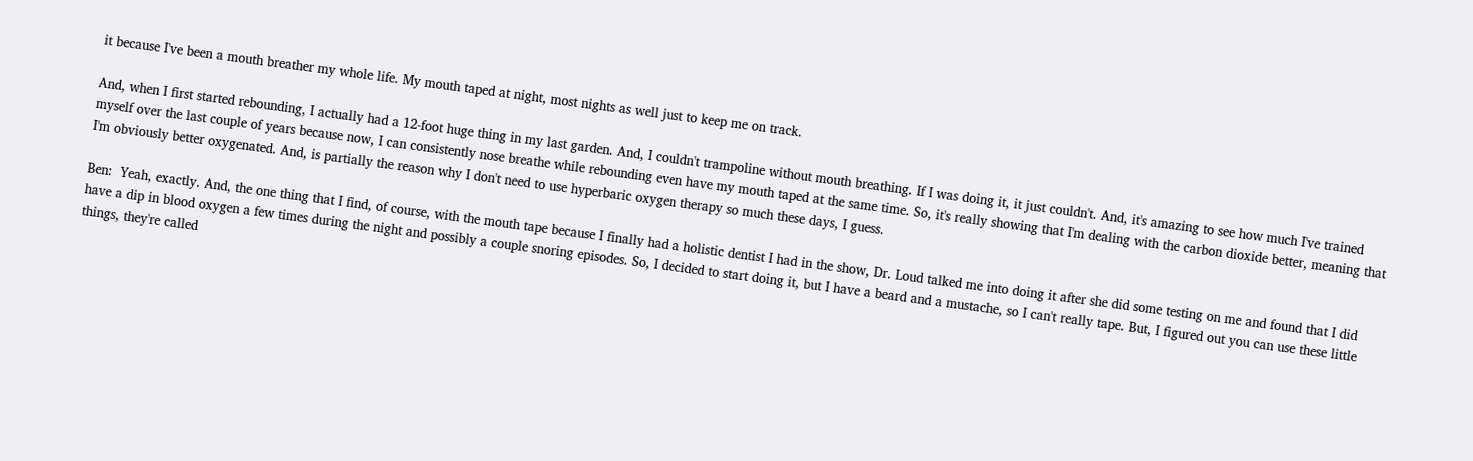it because I've been a mouth breather my whole life. My mouth taped at night, most nights as well just to keep me on track.

And, when I first started rebounding, I actually had a 12-foot huge thing in my last garden. And, I couldn't trampoline without mouth breathing. If I was doing it, it just couldn't. And, it's amazing to see how much I've trained myself over the last couple of years because now, I can consistently nose breathe while rebounding even have my mouth taped at the same time. So, it's really showing that I'm dealing with the carbon dioxide better, meaning that I'm obviously better oxygenated. And, is partially the reason why I don't need to use hyperbaric oxygen therapy so much these days, I guess.

Ben:  Yeah, exactly. And, the one thing that I find, of course, with the mouth tape because I finally had a holistic dentist I had in the show, Dr. Loud talked me into doing it after she did some testing on me and found that I did have a dip in blood oxygen a few times during the night and possibly a couple snoring episodes. So, I decided to start doing it, but I have a beard and a mustache, so I can't really tape. But, I figured out you can use these little things, they're called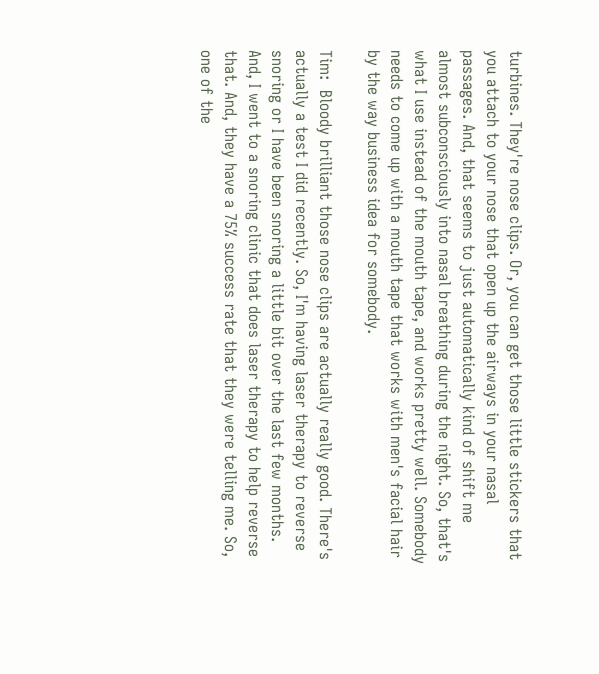turbines. They're nose clips. Or, you can get those little stickers that you attach to your nose that open up the airways in your nasal passages. And, that seems to just automatically kind of shift me almost subconsciously into nasal breathing during the night. So, that's what I use instead of the mouth tape, and works pretty well. Somebody needs to come up with a mouth tape that works with men's facial hair by the way business idea for somebody.

Tim:  Bloody brilliant those nose clips are actually really good. There's actually a test I did recently. So, I'm having laser therapy to reverse snoring or I have been snoring a little bit over the last few months. And, I went to a snoring clinic that does laser therapy to help reverse that. And, they have a 75% success rate that they were telling me. So, one of the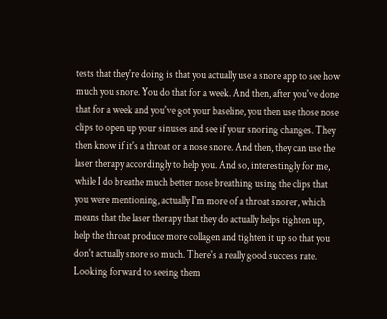tests that they're doing is that you actually use a snore app to see how much you snore. You do that for a week. And then, after you've done that for a week and you've got your baseline, you then use those nose clips to open up your sinuses and see if your snoring changes. They then know if it's a throat or a nose snore. And then, they can use the laser therapy accordingly to help you. And so, interestingly for me, while I do breathe much better nose breathing using the clips that you were mentioning, actually I'm more of a throat snorer, which means that the laser therapy that they do actually helps tighten up, help the throat produce more collagen and tighten it up so that you don't actually snore so much. There's a really good success rate. Looking forward to seeing them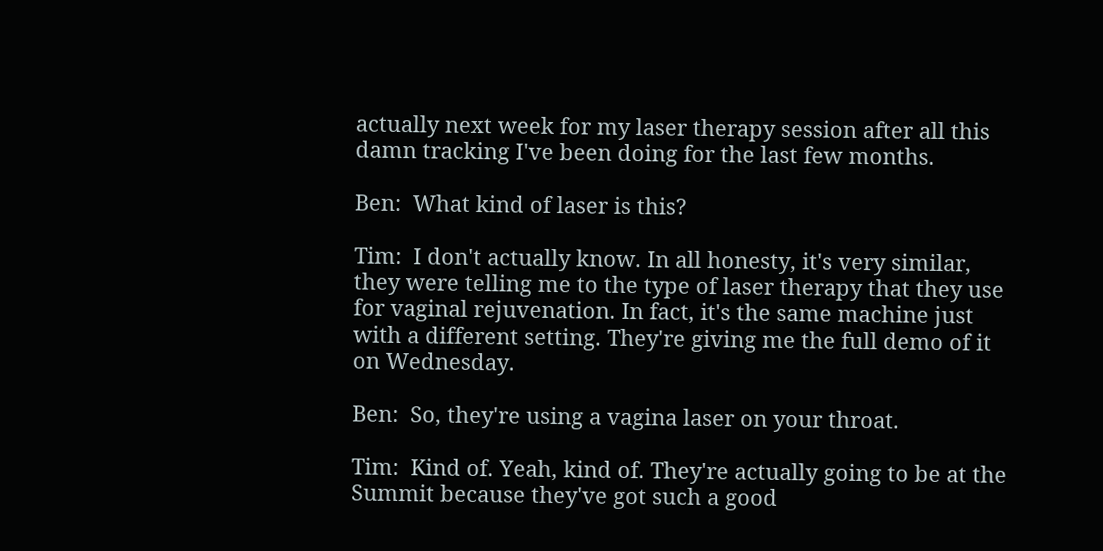actually next week for my laser therapy session after all this damn tracking I've been doing for the last few months.

Ben:  What kind of laser is this?

Tim:  I don't actually know. In all honesty, it's very similar, they were telling me to the type of laser therapy that they use for vaginal rejuvenation. In fact, it's the same machine just with a different setting. They're giving me the full demo of it on Wednesday.

Ben:  So, they're using a vagina laser on your throat.

Tim:  Kind of. Yeah, kind of. They're actually going to be at the Summit because they've got such a good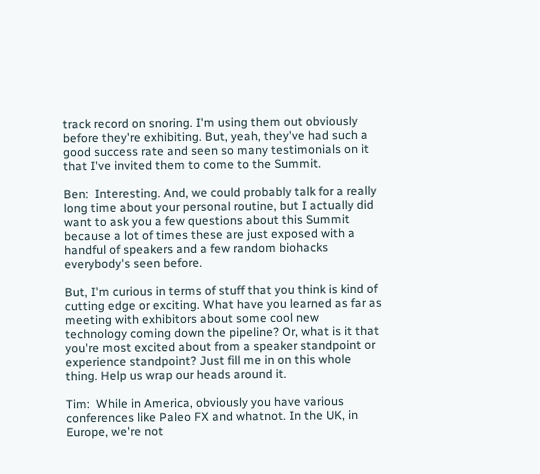track record on snoring. I'm using them out obviously before they're exhibiting. But, yeah, they've had such a good success rate and seen so many testimonials on it that I've invited them to come to the Summit.

Ben:  Interesting. And, we could probably talk for a really long time about your personal routine, but I actually did want to ask you a few questions about this Summit because a lot of times these are just exposed with a handful of speakers and a few random biohacks everybody's seen before.

But, I'm curious in terms of stuff that you think is kind of cutting edge or exciting. What have you learned as far as meeting with exhibitors about some cool new technology coming down the pipeline? Or, what is it that you're most excited about from a speaker standpoint or experience standpoint? Just fill me in on this whole thing. Help us wrap our heads around it.

Tim:  While in America, obviously you have various conferences like Paleo FX and whatnot. In the UK, in Europe, we're not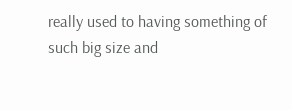really used to having something of such big size and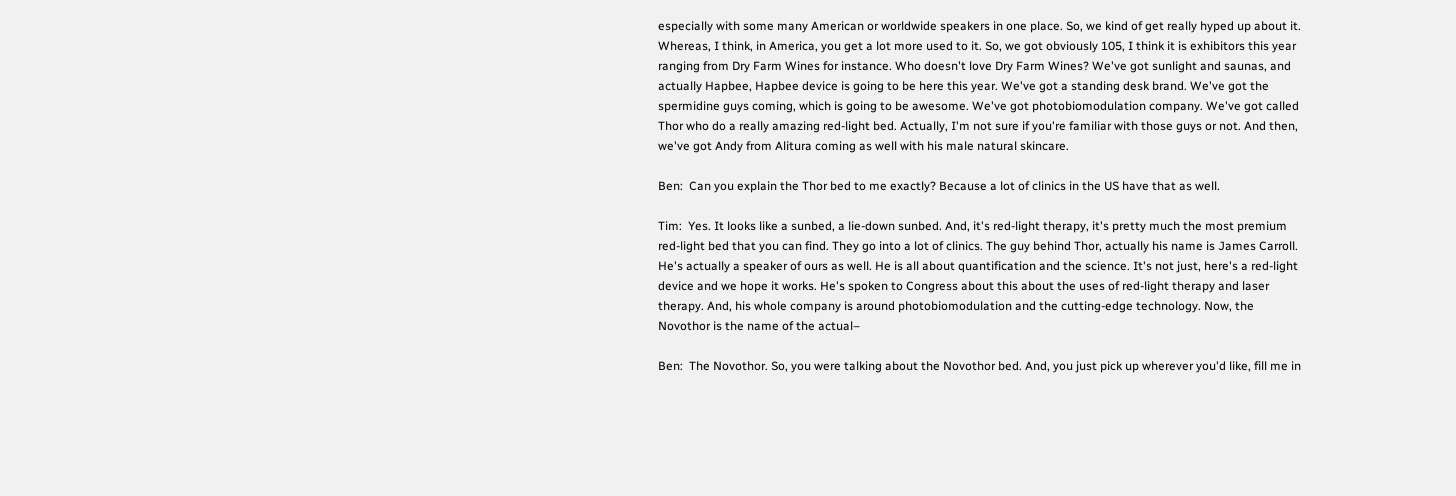especially with some many American or worldwide speakers in one place. So, we kind of get really hyped up about it. Whereas, I think, in America, you get a lot more used to it. So, we got obviously 105, I think it is exhibitors this year ranging from Dry Farm Wines for instance. Who doesn't love Dry Farm Wines? We've got sunlight and saunas, and actually Hapbee, Hapbee device is going to be here this year. We've got a standing desk brand. We've got the spermidine guys coming, which is going to be awesome. We've got photobiomodulation company. We've got called Thor who do a really amazing red-light bed. Actually, I'm not sure if you're familiar with those guys or not. And then, we've got Andy from Alitura coming as well with his male natural skincare.

Ben:  Can you explain the Thor bed to me exactly? Because a lot of clinics in the US have that as well.

Tim:  Yes. It looks like a sunbed, a lie-down sunbed. And, it's red-light therapy, it's pretty much the most premium red-light bed that you can find. They go into a lot of clinics. The guy behind Thor, actually his name is James Carroll. He's actually a speaker of ours as well. He is all about quantification and the science. It's not just, here's a red-light device and we hope it works. He's spoken to Congress about this about the uses of red-light therapy and laser therapy. And, his whole company is around photobiomodulation and the cutting-edge technology. Now, the Novothor is the name of the actual–

Ben:  The Novothor. So, you were talking about the Novothor bed. And, you just pick up wherever you'd like, fill me in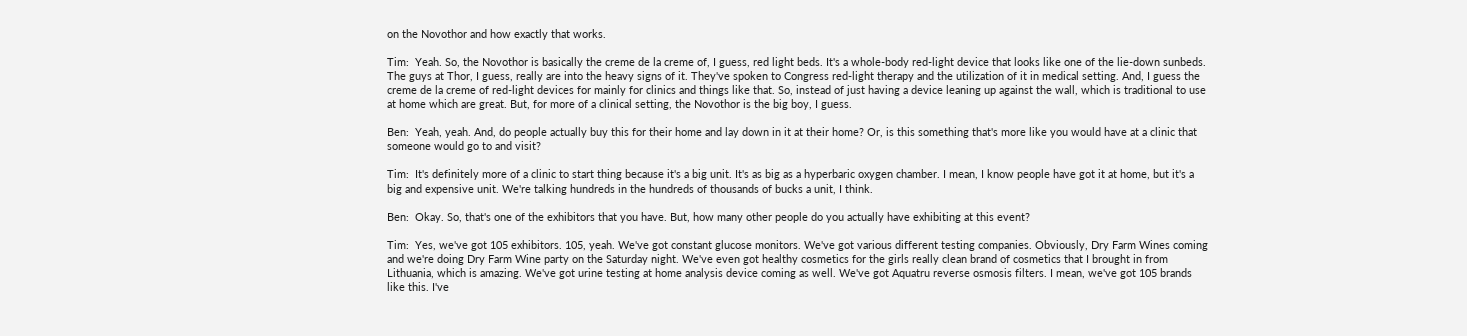on the Novothor and how exactly that works.

Tim:  Yeah. So, the Novothor is basically the creme de la creme of, I guess, red light beds. It's a whole-body red-light device that looks like one of the lie-down sunbeds. The guys at Thor, I guess, really are into the heavy signs of it. They've spoken to Congress red-light therapy and the utilization of it in medical setting. And, I guess the creme de la creme of red-light devices for mainly for clinics and things like that. So, instead of just having a device leaning up against the wall, which is traditional to use at home which are great. But, for more of a clinical setting, the Novothor is the big boy, I guess.

Ben:  Yeah, yeah. And, do people actually buy this for their home and lay down in it at their home? Or, is this something that's more like you would have at a clinic that someone would go to and visit?

Tim:  It's definitely more of a clinic to start thing because it's a big unit. It's as big as a hyperbaric oxygen chamber. I mean, I know people have got it at home, but it's a big and expensive unit. We're talking hundreds in the hundreds of thousands of bucks a unit, I think.

Ben:  Okay. So, that's one of the exhibitors that you have. But, how many other people do you actually have exhibiting at this event?

Tim:  Yes, we've got 105 exhibitors. 105, yeah. We've got constant glucose monitors. We've got various different testing companies. Obviously, Dry Farm Wines coming and we're doing Dry Farm Wine party on the Saturday night. We've even got healthy cosmetics for the girls really clean brand of cosmetics that I brought in from Lithuania, which is amazing. We've got urine testing at home analysis device coming as well. We've got Aquatru reverse osmosis filters. I mean, we've got 105 brands like this. I've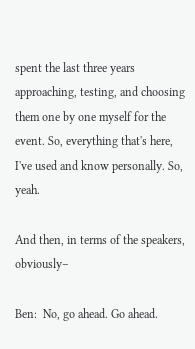spent the last three years approaching, testing, and choosing them one by one myself for the event. So, everything that's here, I've used and know personally. So, yeah.

And then, in terms of the speakers, obviously–

Ben:  No, go ahead. Go ahead.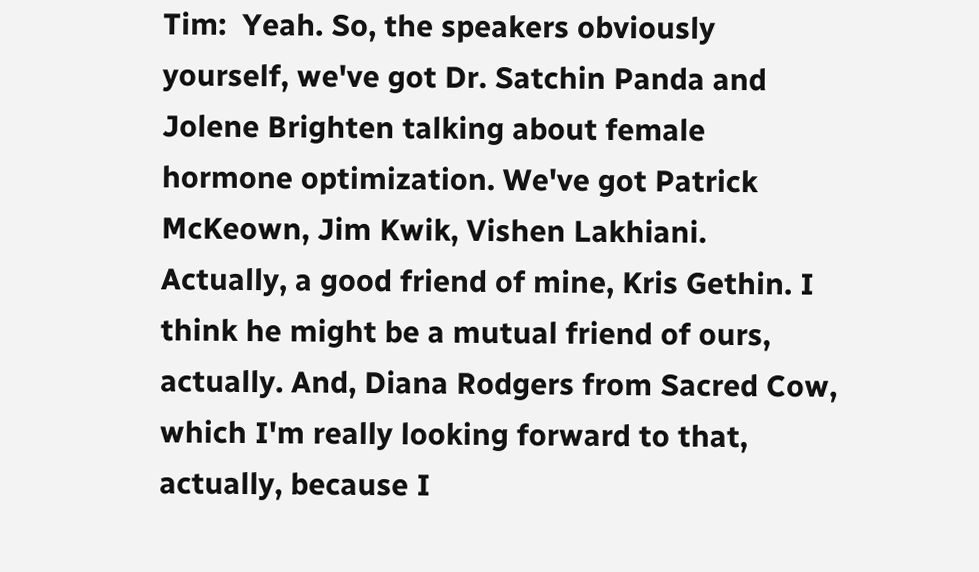Tim:  Yeah. So, the speakers obviously yourself, we've got Dr. Satchin Panda and Jolene Brighten talking about female hormone optimization. We've got Patrick McKeown, Jim Kwik, Vishen Lakhiani. Actually, a good friend of mine, Kris Gethin. I think he might be a mutual friend of ours, actually. And, Diana Rodgers from Sacred Cow, which I'm really looking forward to that, actually, because I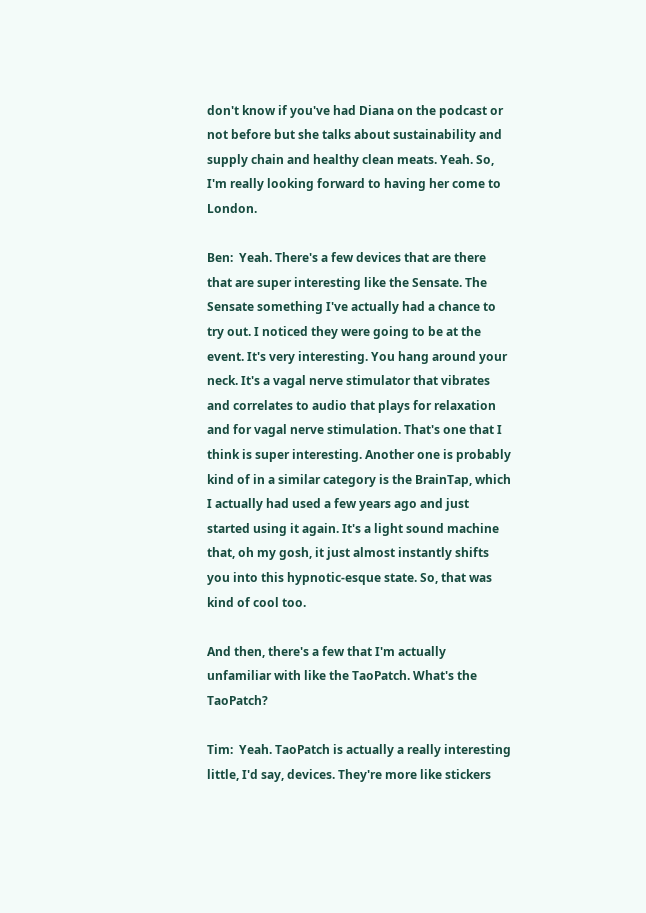don't know if you've had Diana on the podcast or not before but she talks about sustainability and supply chain and healthy clean meats. Yeah. So, I'm really looking forward to having her come to London.

Ben:  Yeah. There's a few devices that are there that are super interesting like the Sensate. The Sensate something I've actually had a chance to try out. I noticed they were going to be at the event. It's very interesting. You hang around your neck. It's a vagal nerve stimulator that vibrates and correlates to audio that plays for relaxation and for vagal nerve stimulation. That's one that I think is super interesting. Another one is probably kind of in a similar category is the BrainTap, which I actually had used a few years ago and just started using it again. It's a light sound machine that, oh my gosh, it just almost instantly shifts you into this hypnotic-esque state. So, that was kind of cool too.

And then, there's a few that I'm actually unfamiliar with like the TaoPatch. What's the TaoPatch?

Tim:  Yeah. TaoPatch is actually a really interesting little, I'd say, devices. They're more like stickers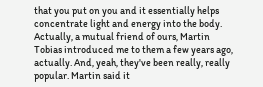that you put on you and it essentially helps concentrate light and energy into the body. Actually, a mutual friend of ours, Martin Tobias introduced me to them a few years ago, actually. And, yeah, they've been really, really popular. Martin said it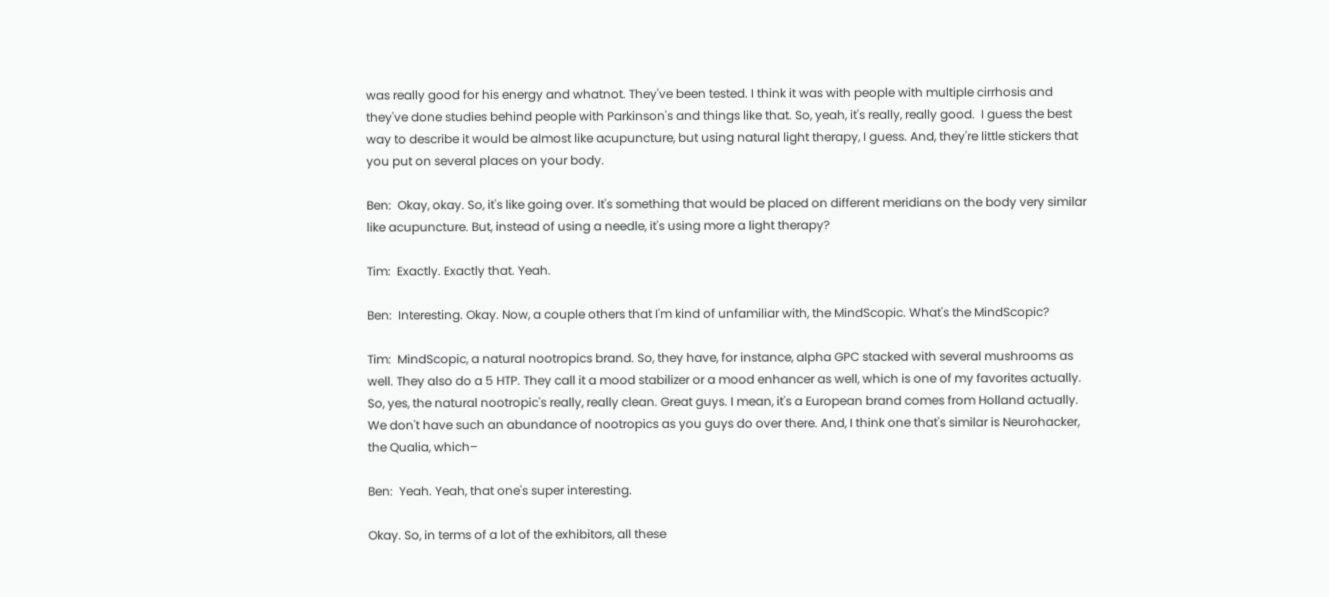was really good for his energy and whatnot. They've been tested. I think it was with people with multiple cirrhosis and they've done studies behind people with Parkinson's and things like that. So, yeah, it's really, really good.  I guess the best way to describe it would be almost like acupuncture, but using natural light therapy, I guess. And, they're little stickers that you put on several places on your body.

Ben:  Okay, okay. So, it's like going over. It's something that would be placed on different meridians on the body very similar like acupuncture. But, instead of using a needle, it's using more a light therapy?

Tim:  Exactly. Exactly that. Yeah.

Ben:  Interesting. Okay. Now, a couple others that I'm kind of unfamiliar with, the MindScopic. What's the MindScopic?

Tim:  MindScopic, a natural nootropics brand. So, they have, for instance, alpha GPC stacked with several mushrooms as well. They also do a 5 HTP. They call it a mood stabilizer or a mood enhancer as well, which is one of my favorites actually. So, yes, the natural nootropic's really, really clean. Great guys. I mean, it's a European brand comes from Holland actually. We don't have such an abundance of nootropics as you guys do over there. And, I think one that's similar is Neurohacker, the Qualia, which–

Ben:  Yeah. Yeah, that one's super interesting.

Okay. So, in terms of a lot of the exhibitors, all these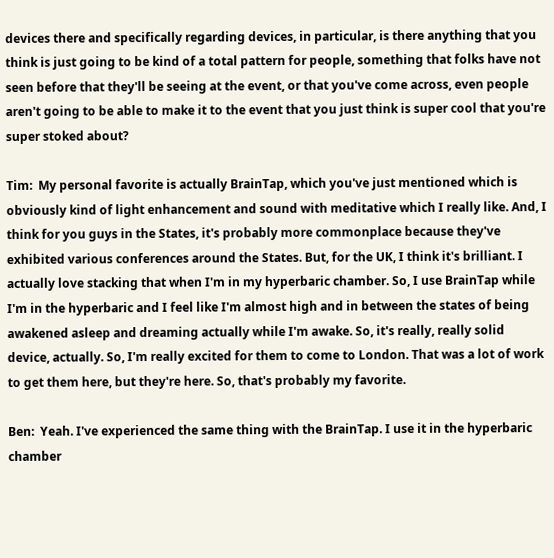devices there and specifically regarding devices, in particular, is there anything that you think is just going to be kind of a total pattern for people, something that folks have not seen before that they'll be seeing at the event, or that you've come across, even people aren't going to be able to make it to the event that you just think is super cool that you're super stoked about?

Tim:  My personal favorite is actually BrainTap, which you've just mentioned which is obviously kind of light enhancement and sound with meditative which I really like. And, I think for you guys in the States, it's probably more commonplace because they've exhibited various conferences around the States. But, for the UK, I think it's brilliant. I actually love stacking that when I'm in my hyperbaric chamber. So, I use BrainTap while I'm in the hyperbaric and I feel like I'm almost high and in between the states of being awakened asleep and dreaming actually while I'm awake. So, it's really, really solid device, actually. So, I'm really excited for them to come to London. That was a lot of work to get them here, but they're here. So, that's probably my favorite.

Ben:  Yeah. I've experienced the same thing with the BrainTap. I use it in the hyperbaric chamber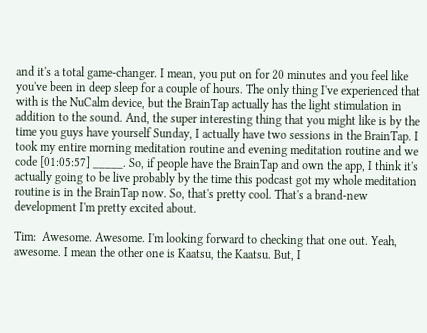and it's a total game-changer. I mean, you put on for 20 minutes and you feel like you've been in deep sleep for a couple of hours. The only thing I've experienced that with is the NuCalm device, but the BrainTap actually has the light stimulation in addition to the sound. And, the super interesting thing that you might like is by the time you guys have yourself Sunday, I actually have two sessions in the BrainTap. I took my entire morning meditation routine and evening meditation routine and we code [01:05:57] _____. So, if people have the BrainTap and own the app, I think it's actually going to be live probably by the time this podcast got my whole meditation routine is in the BrainTap now. So, that's pretty cool. That's a brand-new development I'm pretty excited about.

Tim:  Awesome. Awesome. I'm looking forward to checking that one out. Yeah, awesome. I mean the other one is Kaatsu, the Kaatsu. But, I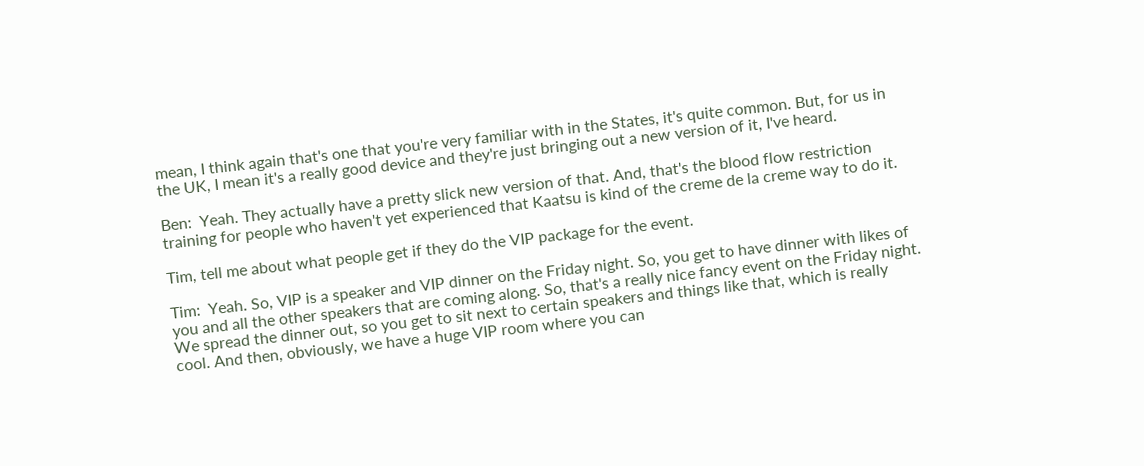mean, I think again that's one that you're very familiar with in the States, it's quite common. But, for us in the UK, I mean it's a really good device and they're just bringing out a new version of it, I've heard.

Ben:  Yeah. They actually have a pretty slick new version of that. And, that's the blood flow restriction training for people who haven't yet experienced that Kaatsu is kind of the creme de la creme way to do it.

Tim, tell me about what people get if they do the VIP package for the event.

Tim:  Yeah. So, VIP is a speaker and VIP dinner on the Friday night. So, you get to have dinner with likes of you and all the other speakers that are coming along. So, that's a really nice fancy event on the Friday night. We spread the dinner out, so you get to sit next to certain speakers and things like that, which is really cool. And then, obviously, we have a huge VIP room where you can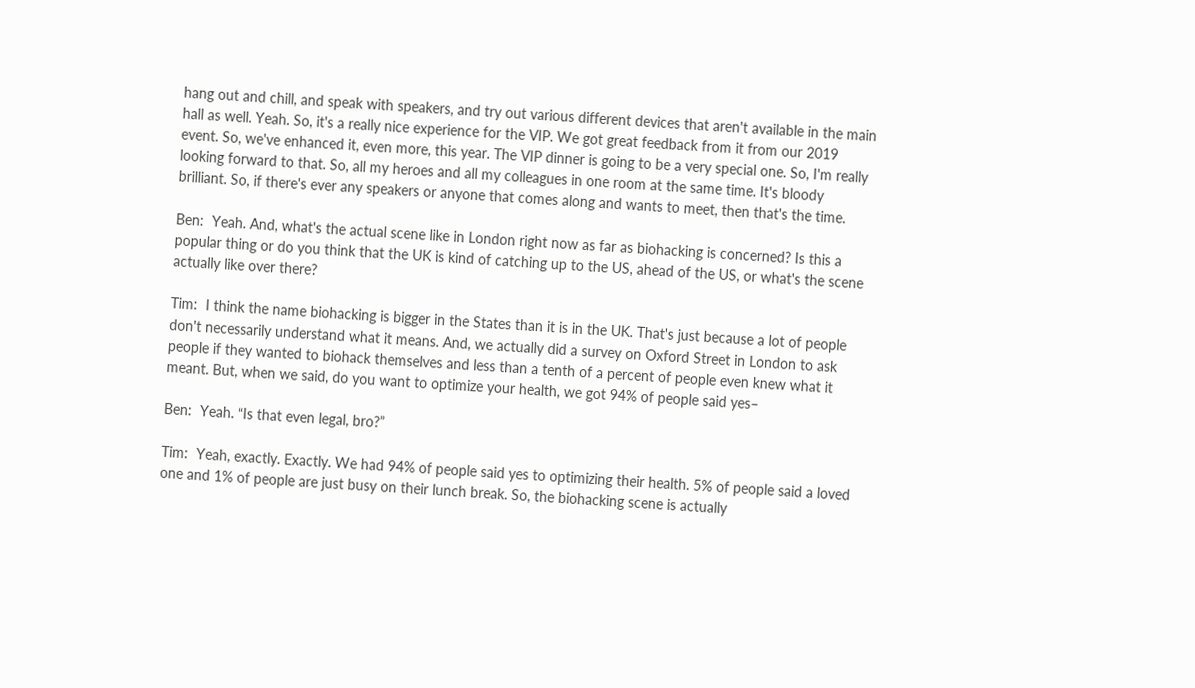hang out and chill, and speak with speakers, and try out various different devices that aren't available in the main hall as well. Yeah. So, it's a really nice experience for the VIP. We got great feedback from it from our 2019 event. So, we've enhanced it, even more, this year. The VIP dinner is going to be a very special one. So, I'm really looking forward to that. So, all my heroes and all my colleagues in one room at the same time. It's bloody brilliant. So, if there's ever any speakers or anyone that comes along and wants to meet, then that's the time.

Ben:  Yeah. And, what's the actual scene like in London right now as far as biohacking is concerned? Is this a popular thing or do you think that the UK is kind of catching up to the US, ahead of the US, or what's the scene actually like over there?

Tim:  I think the name biohacking is bigger in the States than it is in the UK. That's just because a lot of people don't necessarily understand what it means. And, we actually did a survey on Oxford Street in London to ask people if they wanted to biohack themselves and less than a tenth of a percent of people even knew what it meant. But, when we said, do you want to optimize your health, we got 94% of people said yes–

Ben:  Yeah. “Is that even legal, bro?”

Tim:  Yeah, exactly. Exactly. We had 94% of people said yes to optimizing their health. 5% of people said a loved one and 1% of people are just busy on their lunch break. So, the biohacking scene is actually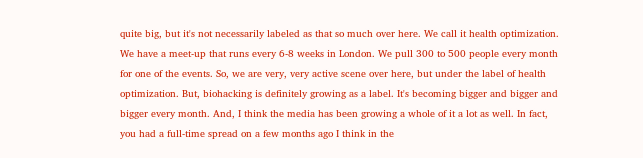quite big, but it's not necessarily labeled as that so much over here. We call it health optimization. We have a meet-up that runs every 6-8 weeks in London. We pull 300 to 500 people every month for one of the events. So, we are very, very active scene over here, but under the label of health optimization. But, biohacking is definitely growing as a label. It's becoming bigger and bigger and bigger every month. And, I think the media has been growing a whole of it a lot as well. In fact, you had a full-time spread on a few months ago I think in the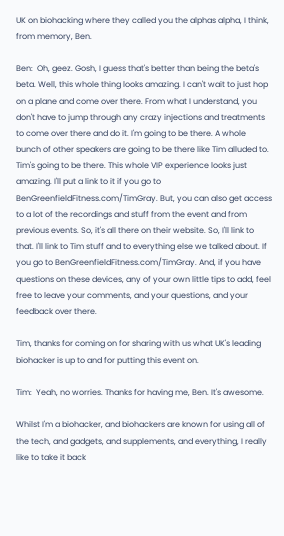UK on biohacking where they called you the alphas alpha, I think, from memory, Ben.

Ben:  Oh, geez. Gosh, I guess that's better than being the beta's beta. Well, this whole thing looks amazing. I can't wait to just hop on a plane and come over there. From what I understand, you don't have to jump through any crazy injections and treatments to come over there and do it. I'm going to be there. A whole bunch of other speakers are going to be there like Tim alluded to. Tim's going to be there. This whole VIP experience looks just amazing. I'll put a link to it if you go to BenGreenfieldFitness.com/TimGray. But, you can also get access to a lot of the recordings and stuff from the event and from previous events. So, it's all there on their website. So, I'll link to that. I'll link to Tim stuff and to everything else we talked about. If you go to BenGreenfieldFitness.com/TimGray. And, if you have questions on these devices, any of your own little tips to add, feel free to leave your comments, and your questions, and your feedback over there.

Tim, thanks for coming on for sharing with us what UK's leading biohacker is up to and for putting this event on.

Tim:  Yeah, no worries. Thanks for having me, Ben. It's awesome.

Whilst I'm a biohacker, and biohackers are known for using all of the tech, and gadgets, and supplements, and everything, I really like to take it back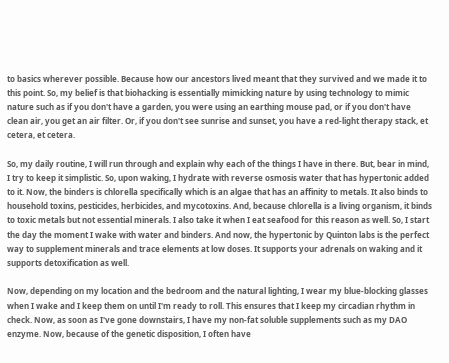to basics wherever possible. Because how our ancestors lived meant that they survived and we made it to this point. So, my belief is that biohacking is essentially mimicking nature by using technology to mimic nature such as if you don't have a garden, you were using an earthing mouse pad, or if you don't have clean air, you get an air filter. Or, if you don't see sunrise and sunset, you have a red-light therapy stack, et cetera, et cetera.

So, my daily routine, I will run through and explain why each of the things I have in there. But, bear in mind, I try to keep it simplistic. So, upon waking, I hydrate with reverse osmosis water that has hypertonic added to it. Now, the binders is chlorella specifically which is an algae that has an affinity to metals. It also binds to household toxins, pesticides, herbicides, and mycotoxins. And, because chlorella is a living organism, it binds to toxic metals but not essential minerals. I also take it when I eat seafood for this reason as well. So, I start the day the moment I wake with water and binders. And now, the hypertonic by Quinton labs is the perfect way to supplement minerals and trace elements at low doses. It supports your adrenals on waking and it supports detoxification as well.

Now, depending on my location and the bedroom and the natural lighting, I wear my blue-blocking glasses when I wake and I keep them on until I'm ready to roll. This ensures that I keep my circadian rhythm in check. Now, as soon as I've gone downstairs, I have my non-fat soluble supplements such as my DAO enzyme. Now, because of the genetic disposition, I often have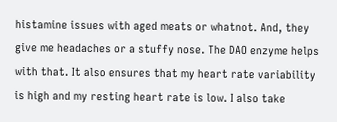histamine issues with aged meats or whatnot. And, they give me headaches or a stuffy nose. The DAO enzyme helps with that. It also ensures that my heart rate variability is high and my resting heart rate is low. I also take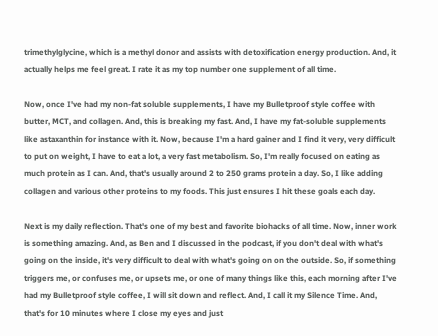trimethylglycine, which is a methyl donor and assists with detoxification energy production. And, it actually helps me feel great. I rate it as my top number one supplement of all time.

Now, once I've had my non-fat soluble supplements, I have my Bulletproof style coffee with butter, MCT, and collagen. And, this is breaking my fast. And, I have my fat-soluble supplements like astaxanthin for instance with it. Now, because I'm a hard gainer and I find it very, very difficult to put on weight, I have to eat a lot, a very fast metabolism. So, I'm really focused on eating as much protein as I can. And, that's usually around 2 to 250 grams protein a day. So, I like adding collagen and various other proteins to my foods. This just ensures I hit these goals each day.

Next is my daily reflection. That's one of my best and favorite biohacks of all time. Now, inner work is something amazing. And, as Ben and I discussed in the podcast, if you don't deal with what's going on the inside, it's very difficult to deal with what's going on on the outside. So, if something triggers me, or confuses me, or upsets me, or one of many things like this, each morning after I've had my Bulletproof style coffee, I will sit down and reflect. And, I call it my Silence Time. And, that's for 10 minutes where I close my eyes and just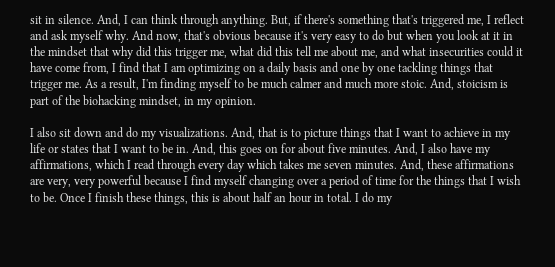sit in silence. And, I can think through anything. But, if there's something that's triggered me, I reflect and ask myself why. And now, that's obvious because it's very easy to do but when you look at it in the mindset that why did this trigger me, what did this tell me about me, and what insecurities could it have come from, I find that I am optimizing on a daily basis and one by one tackling things that trigger me. As a result, I'm finding myself to be much calmer and much more stoic. And, stoicism is part of the biohacking mindset, in my opinion.

I also sit down and do my visualizations. And, that is to picture things that I want to achieve in my life or states that I want to be in. And, this goes on for about five minutes. And, I also have my affirmations, which I read through every day which takes me seven minutes. And, these affirmations are very, very powerful because I find myself changing over a period of time for the things that I wish to be. Once I finish these things, this is about half an hour in total. I do my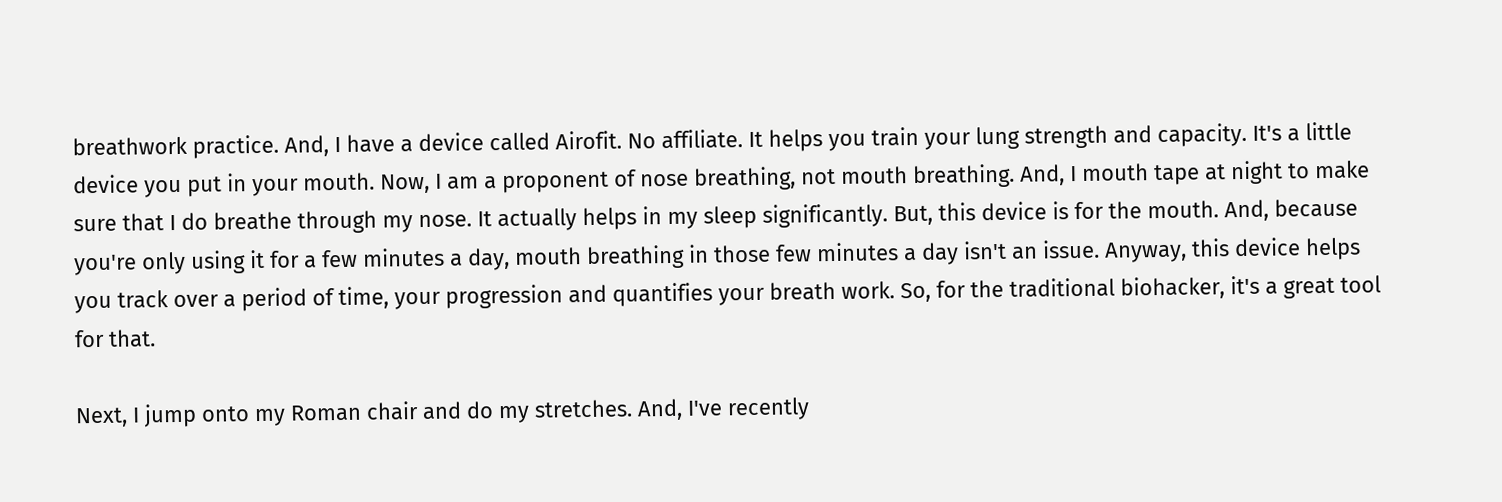breathwork practice. And, I have a device called Airofit. No affiliate. It helps you train your lung strength and capacity. It's a little device you put in your mouth. Now, I am a proponent of nose breathing, not mouth breathing. And, I mouth tape at night to make sure that I do breathe through my nose. It actually helps in my sleep significantly. But, this device is for the mouth. And, because you're only using it for a few minutes a day, mouth breathing in those few minutes a day isn't an issue. Anyway, this device helps you track over a period of time, your progression and quantifies your breath work. So, for the traditional biohacker, it's a great tool for that.

Next, I jump onto my Roman chair and do my stretches. And, I've recently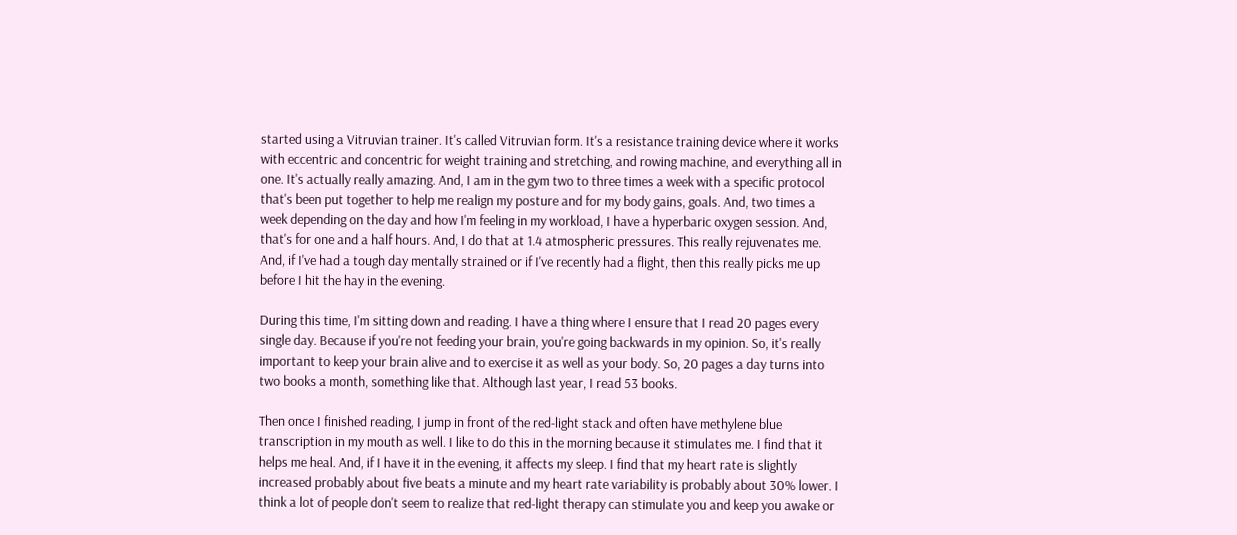started using a Vitruvian trainer. It's called Vitruvian form. It's a resistance training device where it works with eccentric and concentric for weight training and stretching, and rowing machine, and everything all in one. It's actually really amazing. And, I am in the gym two to three times a week with a specific protocol that's been put together to help me realign my posture and for my body gains, goals. And, two times a week depending on the day and how I'm feeling in my workload, I have a hyperbaric oxygen session. And, that's for one and a half hours. And, I do that at 1.4 atmospheric pressures. This really rejuvenates me. And, if I've had a tough day mentally strained or if I've recently had a flight, then this really picks me up before I hit the hay in the evening.

During this time, I'm sitting down and reading. I have a thing where I ensure that I read 20 pages every single day. Because if you're not feeding your brain, you're going backwards in my opinion. So, it's really important to keep your brain alive and to exercise it as well as your body. So, 20 pages a day turns into two books a month, something like that. Although last year, I read 53 books.

Then once I finished reading, I jump in front of the red-light stack and often have methylene blue transcription in my mouth as well. I like to do this in the morning because it stimulates me. I find that it helps me heal. And, if I have it in the evening, it affects my sleep. I find that my heart rate is slightly increased probably about five beats a minute and my heart rate variability is probably about 30% lower. I think a lot of people don't seem to realize that red-light therapy can stimulate you and keep you awake or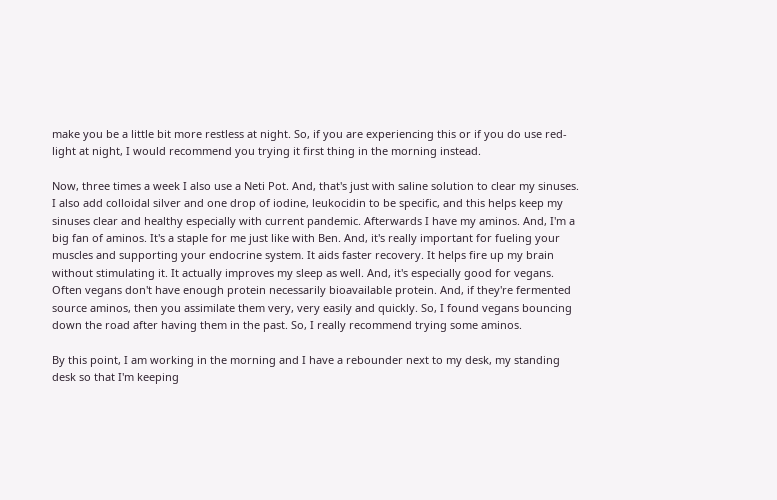make you be a little bit more restless at night. So, if you are experiencing this or if you do use red-light at night, I would recommend you trying it first thing in the morning instead.

Now, three times a week I also use a Neti Pot. And, that's just with saline solution to clear my sinuses. I also add colloidal silver and one drop of iodine, leukocidin to be specific, and this helps keep my sinuses clear and healthy especially with current pandemic. Afterwards I have my aminos. And, I'm a big fan of aminos. It's a staple for me just like with Ben. And, it's really important for fueling your muscles and supporting your endocrine system. It aids faster recovery. It helps fire up my brain without stimulating it. It actually improves my sleep as well. And, it's especially good for vegans. Often vegans don't have enough protein necessarily bioavailable protein. And, if they're fermented source aminos, then you assimilate them very, very easily and quickly. So, I found vegans bouncing down the road after having them in the past. So, I really recommend trying some aminos.

By this point, I am working in the morning and I have a rebounder next to my desk, my standing desk so that I'm keeping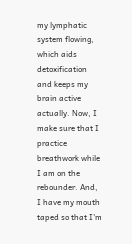my lymphatic system flowing, which aids detoxification and keeps my brain active actually. Now, I make sure that I practice breathwork while I am on the rebounder. And, I have my mouth taped so that I'm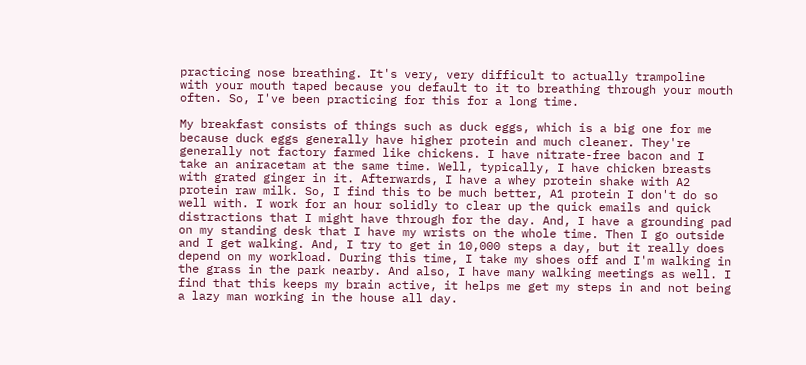practicing nose breathing. It's very, very difficult to actually trampoline with your mouth taped because you default to it to breathing through your mouth often. So, I've been practicing for this for a long time.

My breakfast consists of things such as duck eggs, which is a big one for me because duck eggs generally have higher protein and much cleaner. They're generally not factory farmed like chickens. I have nitrate-free bacon and I take an aniracetam at the same time. Well, typically, I have chicken breasts with grated ginger in it. Afterwards, I have a whey protein shake with A2 protein raw milk. So, I find this to be much better, A1 protein I don't do so well with. I work for an hour solidly to clear up the quick emails and quick distractions that I might have through for the day. And, I have a grounding pad on my standing desk that I have my wrists on the whole time. Then I go outside and I get walking. And, I try to get in 10,000 steps a day, but it really does depend on my workload. During this time, I take my shoes off and I'm walking in the grass in the park nearby. And also, I have many walking meetings as well. I find that this keeps my brain active, it helps me get my steps in and not being a lazy man working in the house all day.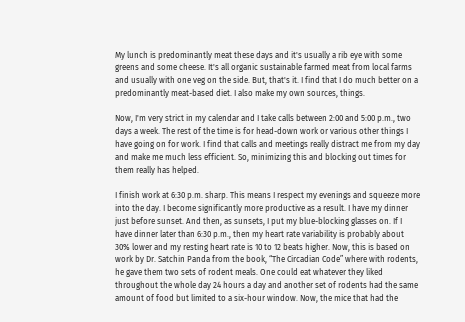My lunch is predominantly meat these days and it's usually a rib eye with some greens and some cheese. It's all organic sustainable farmed meat from local farms and usually with one veg on the side. But, that's it. I find that I do much better on a predominantly meat-based diet. I also make my own sources, things.

Now, I'm very strict in my calendar and I take calls between 2:00 and 5:00 p.m., two days a week. The rest of the time is for head-down work or various other things I have going on for work. I find that calls and meetings really distract me from my day and make me much less efficient. So, minimizing this and blocking out times for them really has helped.

I finish work at 6:30 p.m. sharp. This means I respect my evenings and squeeze more into the day. I become significantly more productive as a result. I have my dinner just before sunset. And then, as sunsets, I put my blue-blocking glasses on. If I have dinner later than 6:30 p.m., then my heart rate variability is probably about 30% lower and my resting heart rate is 10 to 12 beats higher. Now, this is based on work by Dr. Satchin Panda from the book, “The Circadian Code” where with rodents, he gave them two sets of rodent meals. One could eat whatever they liked throughout the whole day 24 hours a day and another set of rodents had the same amount of food but limited to a six-hour window. Now, the mice that had the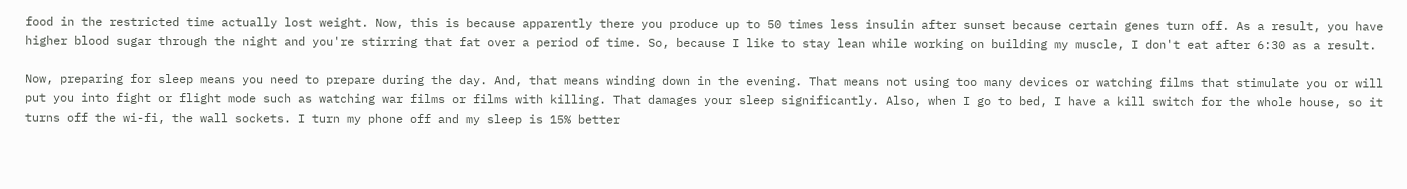food in the restricted time actually lost weight. Now, this is because apparently there you produce up to 50 times less insulin after sunset because certain genes turn off. As a result, you have higher blood sugar through the night and you're stirring that fat over a period of time. So, because I like to stay lean while working on building my muscle, I don't eat after 6:30 as a result.

Now, preparing for sleep means you need to prepare during the day. And, that means winding down in the evening. That means not using too many devices or watching films that stimulate you or will put you into fight or flight mode such as watching war films or films with killing. That damages your sleep significantly. Also, when I go to bed, I have a kill switch for the whole house, so it turns off the wi-fi, the wall sockets. I turn my phone off and my sleep is 15% better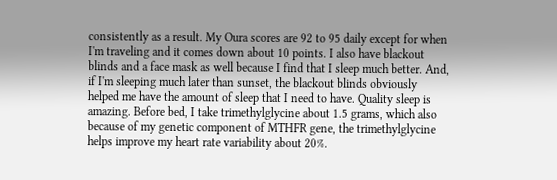consistently as a result. My Oura scores are 92 to 95 daily except for when I'm traveling and it comes down about 10 points. I also have blackout blinds and a face mask as well because I find that I sleep much better. And, if I'm sleeping much later than sunset, the blackout blinds obviously helped me have the amount of sleep that I need to have. Quality sleep is amazing. Before bed, I take trimethylglycine about 1.5 grams, which also because of my genetic component of MTHFR gene, the trimethylglycine helps improve my heart rate variability about 20%.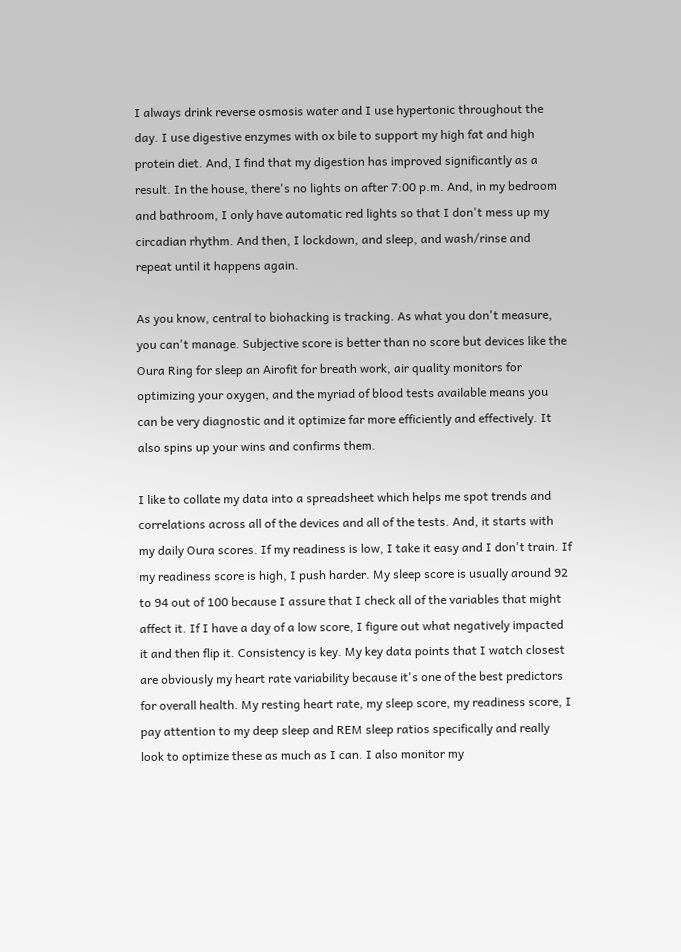I always drink reverse osmosis water and I use hypertonic throughout the day. I use digestive enzymes with ox bile to support my high fat and high protein diet. And, I find that my digestion has improved significantly as a result. In the house, there's no lights on after 7:00 p.m. And, in my bedroom and bathroom, I only have automatic red lights so that I don't mess up my circadian rhythm. And then, I lockdown, and sleep, and wash/rinse and repeat until it happens again.

As you know, central to biohacking is tracking. As what you don't measure, you can't manage. Subjective score is better than no score but devices like the Oura Ring for sleep an Airofit for breath work, air quality monitors for optimizing your oxygen, and the myriad of blood tests available means you can be very diagnostic and it optimize far more efficiently and effectively. It also spins up your wins and confirms them.

I like to collate my data into a spreadsheet which helps me spot trends and correlations across all of the devices and all of the tests. And, it starts with my daily Oura scores. If my readiness is low, I take it easy and I don't train. If my readiness score is high, I push harder. My sleep score is usually around 92 to 94 out of 100 because I assure that I check all of the variables that might affect it. If I have a day of a low score, I figure out what negatively impacted it and then flip it. Consistency is key. My key data points that I watch closest are obviously my heart rate variability because it's one of the best predictors for overall health. My resting heart rate, my sleep score, my readiness score, I pay attention to my deep sleep and REM sleep ratios specifically and really look to optimize these as much as I can. I also monitor my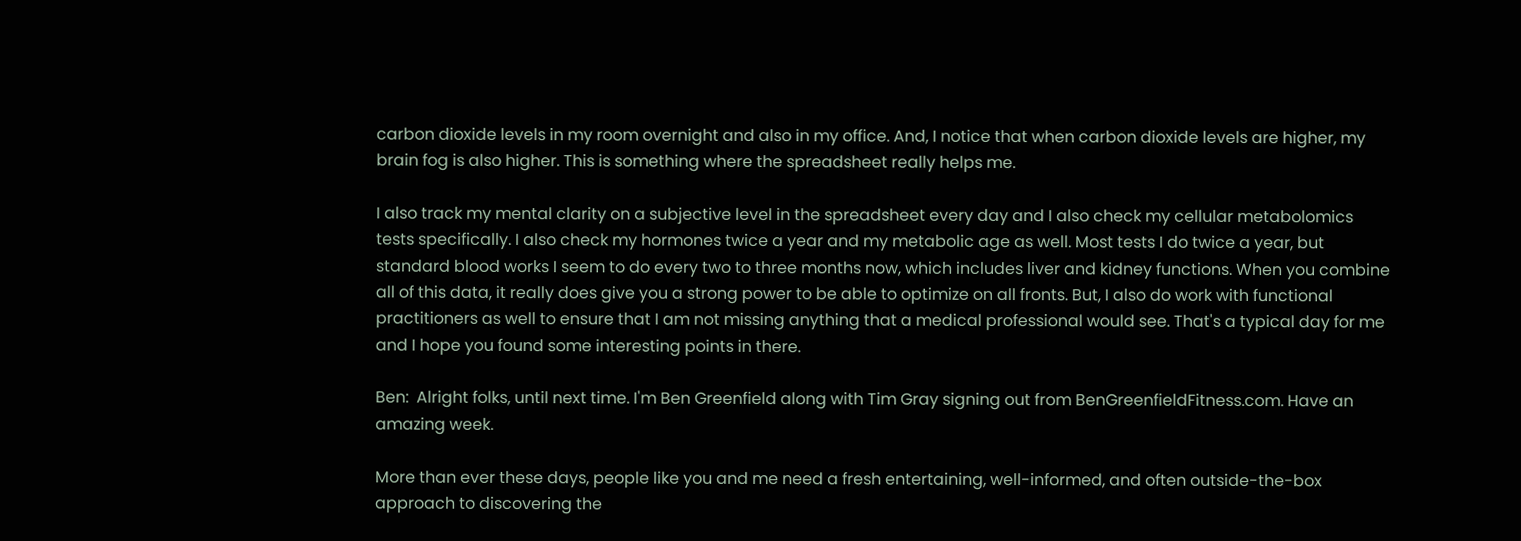carbon dioxide levels in my room overnight and also in my office. And, I notice that when carbon dioxide levels are higher, my brain fog is also higher. This is something where the spreadsheet really helps me.

I also track my mental clarity on a subjective level in the spreadsheet every day and I also check my cellular metabolomics tests specifically. I also check my hormones twice a year and my metabolic age as well. Most tests I do twice a year, but standard blood works I seem to do every two to three months now, which includes liver and kidney functions. When you combine all of this data, it really does give you a strong power to be able to optimize on all fronts. But, I also do work with functional practitioners as well to ensure that I am not missing anything that a medical professional would see. That's a typical day for me and I hope you found some interesting points in there.

Ben:  Alright folks, until next time. I'm Ben Greenfield along with Tim Gray signing out from BenGreenfieldFitness.com. Have an amazing week.

More than ever these days, people like you and me need a fresh entertaining, well-informed, and often outside-the-box approach to discovering the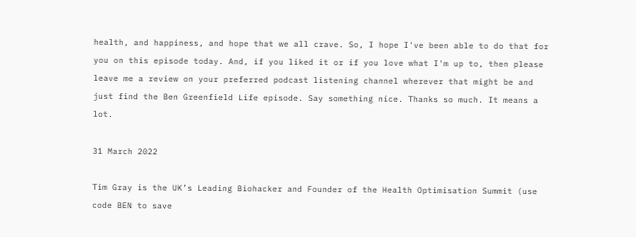health, and happiness, and hope that we all crave. So, I hope I've been able to do that for you on this episode today. And, if you liked it or if you love what I'm up to, then please leave me a review on your preferred podcast listening channel wherever that might be and just find the Ben Greenfield Life episode. Say something nice. Thanks so much. It means a lot.

31 March 2022

Tim Gray is the UK’s Leading Biohacker and Founder of the Health Optimisation Summit (use code BEN to save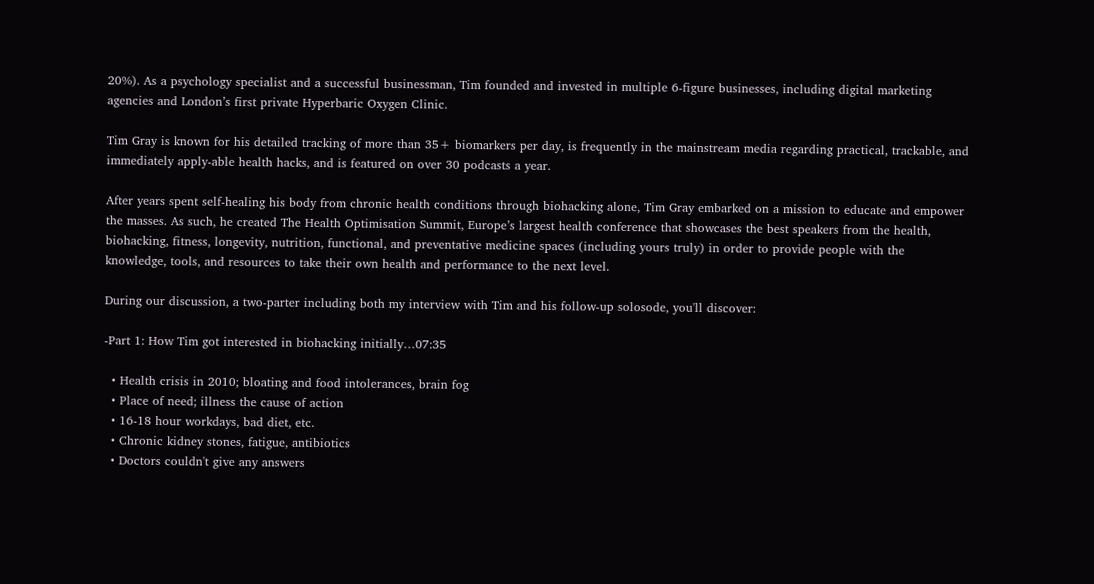20%). As a psychology specialist and a successful businessman, Tim founded and invested in multiple 6-figure businesses, including digital marketing agencies and London’s first private Hyperbaric Oxygen Clinic.

Tim Gray is known for his detailed tracking of more than 35+ biomarkers per day, is frequently in the mainstream media regarding practical, trackable, and immediately apply-able health hacks, and is featured on over 30 podcasts a year.

After years spent self-healing his body from chronic health conditions through biohacking alone, Tim Gray embarked on a mission to educate and empower the masses. As such, he created The Health Optimisation Summit, Europe’s largest health conference that showcases the best speakers from the health, biohacking, fitness, longevity, nutrition, functional, and preventative medicine spaces (including yours truly) in order to provide people with the knowledge, tools, and resources to take their own health and performance to the next level.

During our discussion, a two-parter including both my interview with Tim and his follow-up solosode, you'll discover:

-Part 1: How Tim got interested in biohacking initially…07:35

  • Health crisis in 2010; bloating and food intolerances, brain fog
  • Place of need; illness the cause of action
  • 16-18 hour workdays, bad diet, etc.
  • Chronic kidney stones, fatigue, antibiotics
  • Doctors couldn't give any answers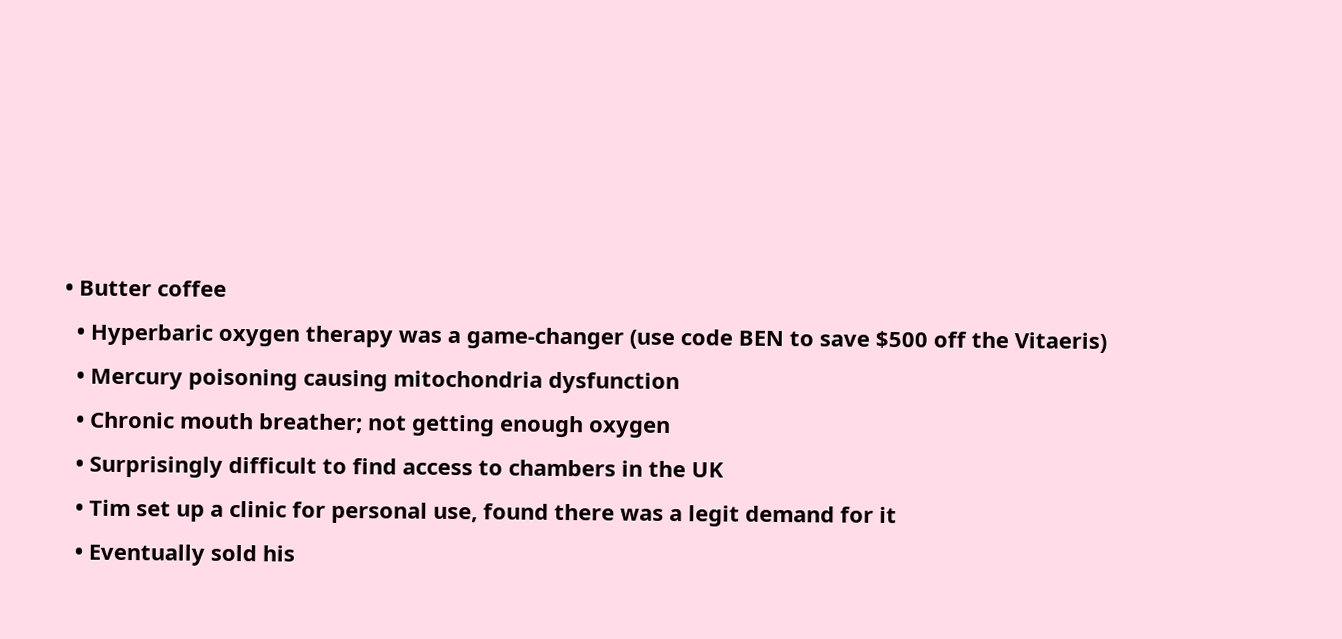• Butter coffee
  • Hyperbaric oxygen therapy was a game-changer (use code BEN to save $500 off the Vitaeris)
  • Mercury poisoning causing mitochondria dysfunction
  • Chronic mouth breather; not getting enough oxygen
  • Surprisingly difficult to find access to chambers in the UK
  • Tim set up a clinic for personal use, found there was a legit demand for it
  • Eventually sold his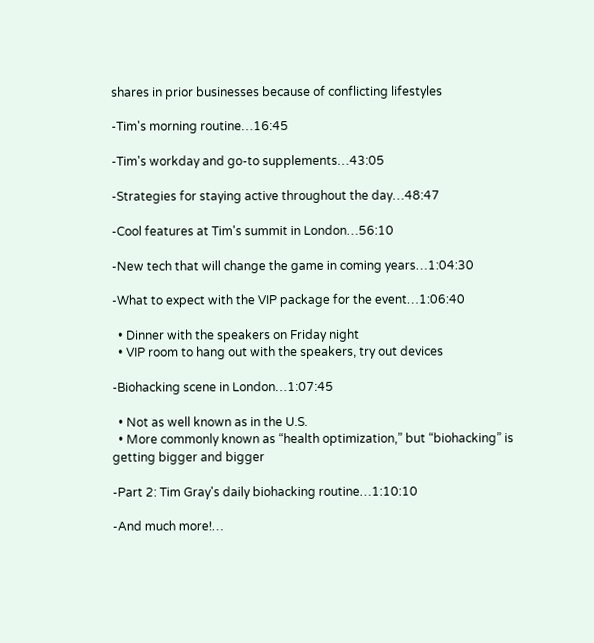shares in prior businesses because of conflicting lifestyles

-Tim's morning routine…16:45

-Tim's workday and go-to supplements…43:05

-Strategies for staying active throughout the day…48:47

-Cool features at Tim's summit in London…56:10

-New tech that will change the game in coming years…1:04:30

-What to expect with the VIP package for the event…1:06:40

  • Dinner with the speakers on Friday night
  • VIP room to hang out with the speakers, try out devices

-Biohacking scene in London…1:07:45

  • Not as well known as in the U.S.
  • More commonly known as “health optimization,” but “biohacking” is getting bigger and bigger

-Part 2: Tim Gray's daily biohacking routine…1:10:10

-And much more!…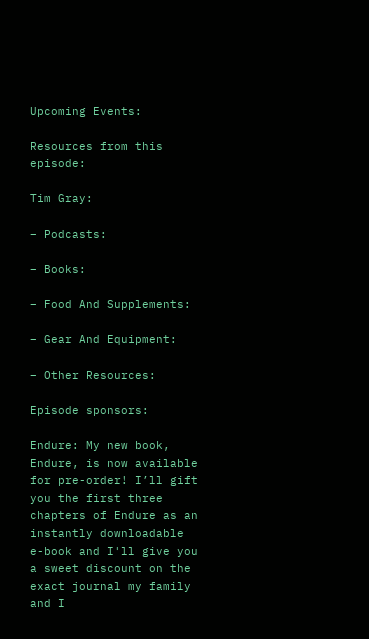Upcoming Events:

Resources from this episode:

Tim Gray:

– Podcasts:

– Books:

– Food And Supplements:

– Gear And Equipment:

– Other Resources:

Episode sponsors:

Endure: My new book, Endure, is now available for pre-order! I’ll gift you the first three chapters of Endure as an instantly downloadable e-book and I'll give you a sweet discount on the exact journal my family and I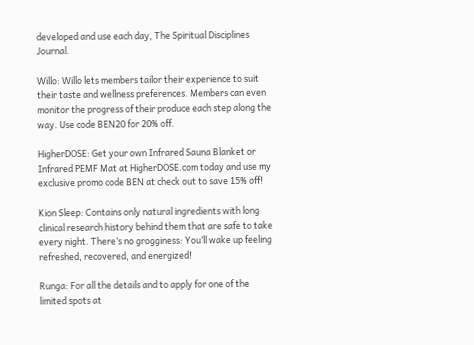developed and use each day, The Spiritual Disciplines Journal.

Willo: Willo lets members tailor their experience to suit their taste and wellness preferences. Members can even monitor the progress of their produce each step along the way. Use code BEN20 for 20% off.

HigherDOSE: Get your own Infrared Sauna Blanket or Infrared PEMF Mat at HigherDOSE.com today and use my exclusive promo code BEN at check out to save 15% off!

Kion Sleep: Contains only natural ingredients with long clinical research history behind them that are safe to take every night. There’s no grogginess: You’ll wake up feeling refreshed, recovered, and energized!

Runga: For all the details and to apply for one of the limited spots at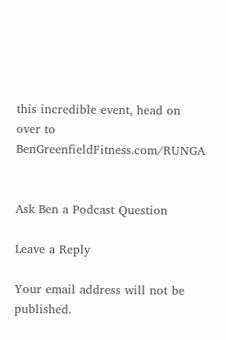this incredible event, head on over to BenGreenfieldFitness.com/RUNGA


Ask Ben a Podcast Question

Leave a Reply

Your email address will not be published.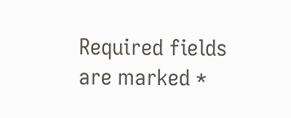Required fields are marked *